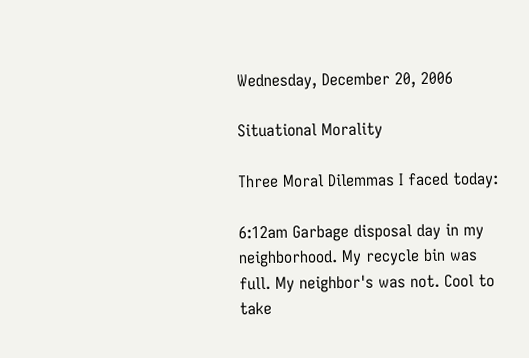Wednesday, December 20, 2006

Situational Morality

Three Moral Dilemmas I faced today:

6:12am Garbage disposal day in my neighborhood. My recycle bin was full. My neighbor's was not. Cool to take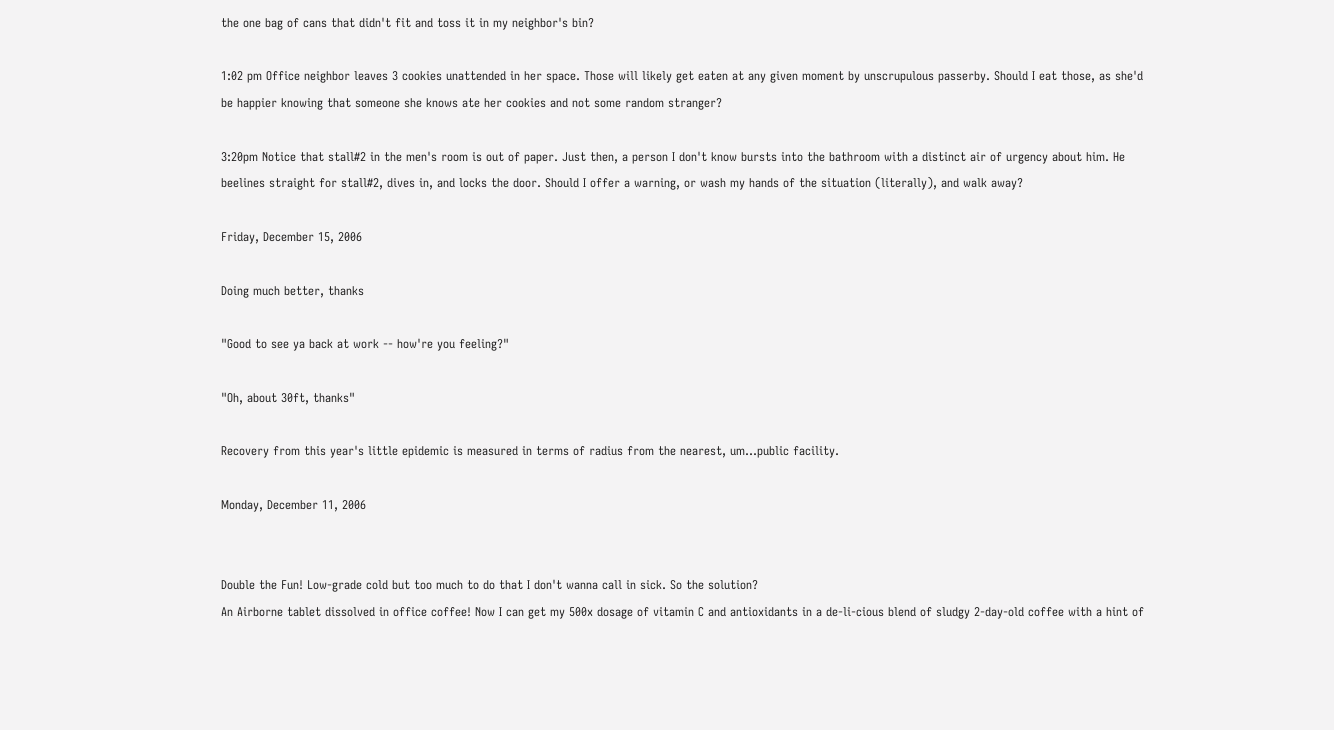the one bag of cans that didn't fit and toss it in my neighbor's bin?

1:02 pm Office neighbor leaves 3 cookies unattended in her space. Those will likely get eaten at any given moment by unscrupulous passerby. Should I eat those, as she'd be happier knowing that someone she knows ate her cookies and not some random stranger?

3:20pm Notice that stall#2 in the men's room is out of paper. Just then, a person I don't know bursts into the bathroom with a distinct air of urgency about him. He beelines straight for stall#2, dives in, and locks the door. Should I offer a warning, or wash my hands of the situation (literally), and walk away?

Friday, December 15, 2006

Doing much better, thanks

"Good to see ya back at work -- how're you feeling?"

"Oh, about 30ft, thanks"

Recovery from this year's little epidemic is measured in terms of radius from the nearest, um...public facility.

Monday, December 11, 2006


Double the Fun! Low-grade cold but too much to do that I don't wanna call in sick. So the solution?
An Airborne tablet dissolved in office coffee! Now I can get my 500x dosage of vitamin C and antioxidants in a de-li-cious blend of sludgy 2-day-old coffee with a hint of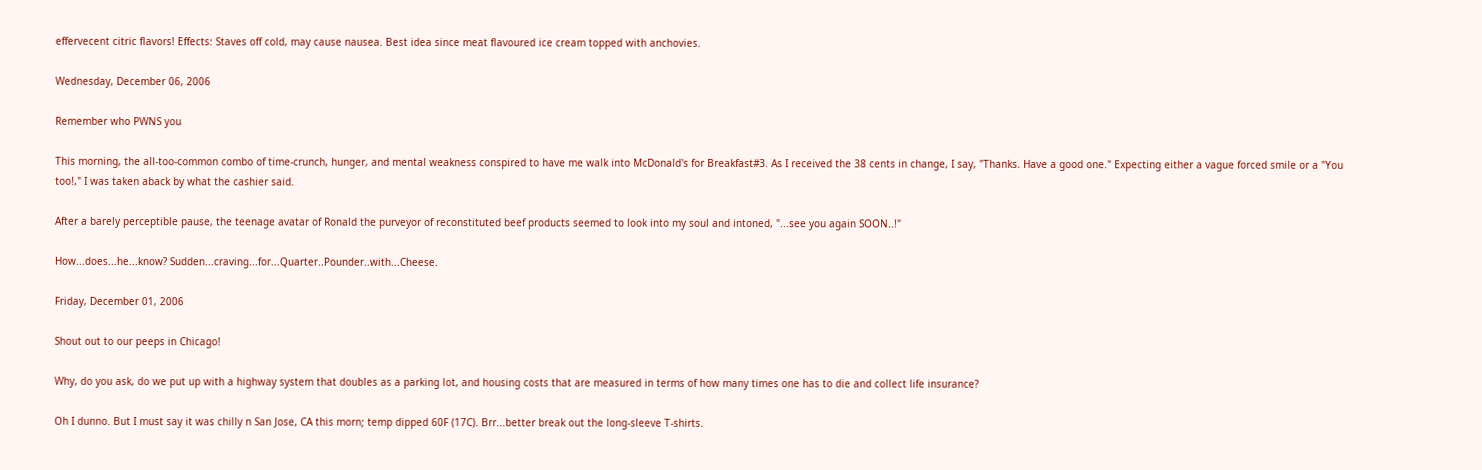effervecent citric flavors! Effects: Staves off cold, may cause nausea. Best idea since meat flavoured ice cream topped with anchovies.

Wednesday, December 06, 2006

Remember who PWNS you

This morning, the all-too-common combo of time-crunch, hunger, and mental weakness conspired to have me walk into McDonald's for Breakfast#3. As I received the 38 cents in change, I say, "Thanks. Have a good one." Expecting either a vague forced smile or a "You too!," I was taken aback by what the cashier said.

After a barely perceptible pause, the teenage avatar of Ronald the purveyor of reconstituted beef products seemed to look into my soul and intoned, "...see you again SOON..!"

How...does...he...know? Sudden...craving...for...Quarter..Pounder..with...Cheese.

Friday, December 01, 2006

Shout out to our peeps in Chicago!

Why, do you ask, do we put up with a highway system that doubles as a parking lot, and housing costs that are measured in terms of how many times one has to die and collect life insurance?

Oh I dunno. But I must say it was chilly n San Jose, CA this morn; temp dipped 60F (17C). Brr...better break out the long-sleeve T-shirts.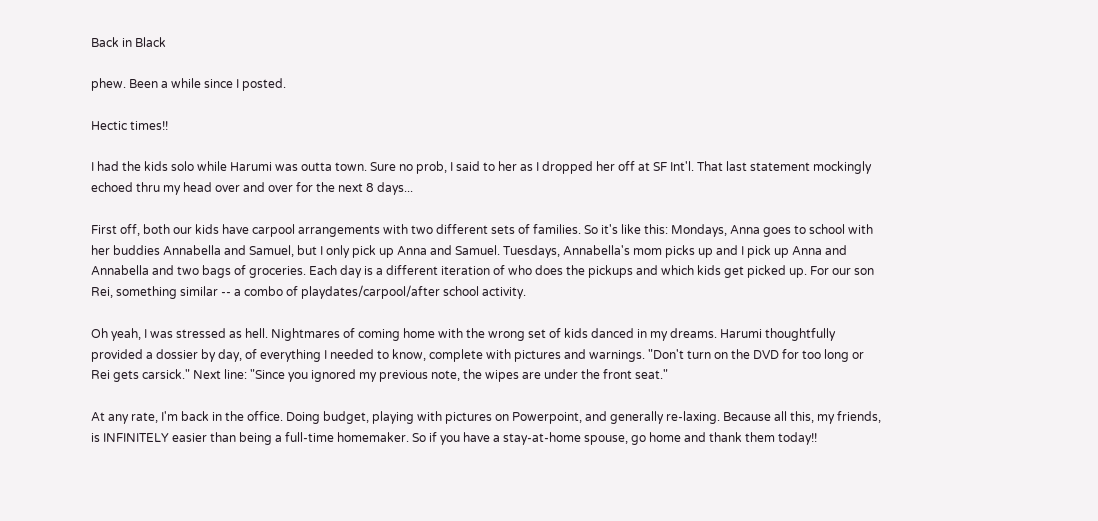Back in Black

phew. Been a while since I posted.

Hectic times!!

I had the kids solo while Harumi was outta town. Sure no prob, I said to her as I dropped her off at SF Int'l. That last statement mockingly echoed thru my head over and over for the next 8 days...

First off, both our kids have carpool arrangements with two different sets of families. So it's like this: Mondays, Anna goes to school with her buddies Annabella and Samuel, but I only pick up Anna and Samuel. Tuesdays, Annabella's mom picks up and I pick up Anna and Annabella and two bags of groceries. Each day is a different iteration of who does the pickups and which kids get picked up. For our son Rei, something similar -- a combo of playdates/carpool/after school activity.

Oh yeah, I was stressed as hell. Nightmares of coming home with the wrong set of kids danced in my dreams. Harumi thoughtfully provided a dossier by day, of everything I needed to know, complete with pictures and warnings. "Don't turn on the DVD for too long or Rei gets carsick." Next line: "Since you ignored my previous note, the wipes are under the front seat."

At any rate, I'm back in the office. Doing budget, playing with pictures on Powerpoint, and generally re-laxing. Because all this, my friends, is INFINITELY easier than being a full-time homemaker. So if you have a stay-at-home spouse, go home and thank them today!!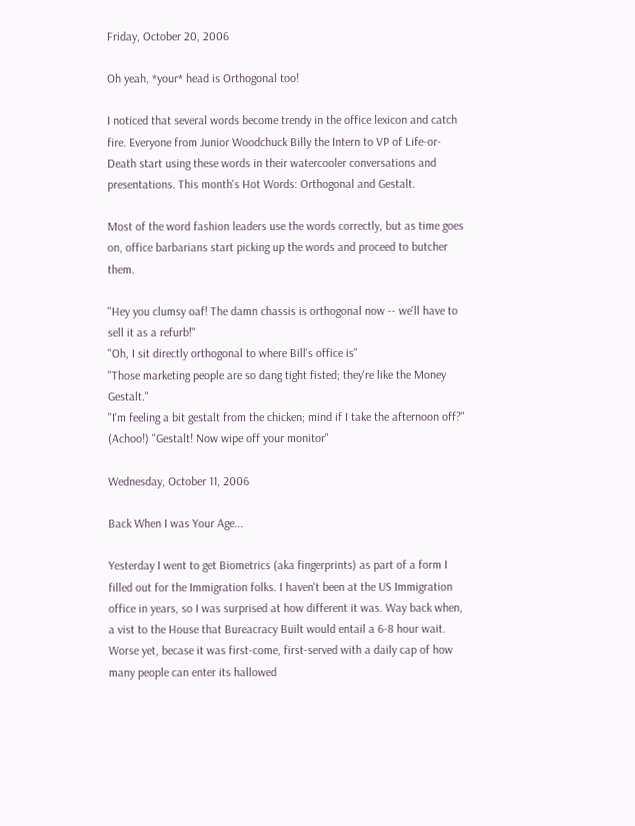Friday, October 20, 2006

Oh yeah, *your* head is Orthogonal too!

I noticed that several words become trendy in the office lexicon and catch fire. Everyone from Junior Woodchuck Billy the Intern to VP of Life-or-Death start using these words in their watercooler conversations and presentations. This month's Hot Words: Orthogonal and Gestalt.

Most of the word fashion leaders use the words correctly, but as time goes on, office barbarians start picking up the words and proceed to butcher them.

"Hey you clumsy oaf! The damn chassis is orthogonal now -- we'll have to sell it as a refurb!"
"Oh, I sit directly orthogonal to where Bill's office is"
"Those marketing people are so dang tight fisted; they're like the Money Gestalt."
"I'm feeling a bit gestalt from the chicken; mind if I take the afternoon off?"
(Achoo!) "Gestalt! Now wipe off your monitor"

Wednesday, October 11, 2006

Back When I was Your Age...

Yesterday I went to get Biometrics (aka fingerprints) as part of a form I filled out for the Immigration folks. I haven't been at the US Immigration office in years, so I was surprised at how different it was. Way back when, a vist to the House that Bureacracy Built would entail a 6-8 hour wait. Worse yet, becase it was first-come, first-served with a daily cap of how many people can enter its hallowed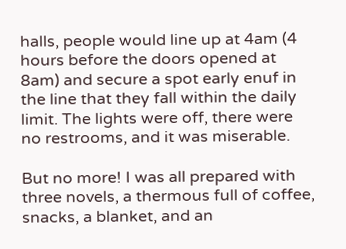halls, people would line up at 4am (4 hours before the doors opened at 8am) and secure a spot early enuf in the line that they fall within the daily limit. The lights were off, there were no restrooms, and it was miserable.

But no more! I was all prepared with three novels, a thermous full of coffee, snacks, a blanket, and an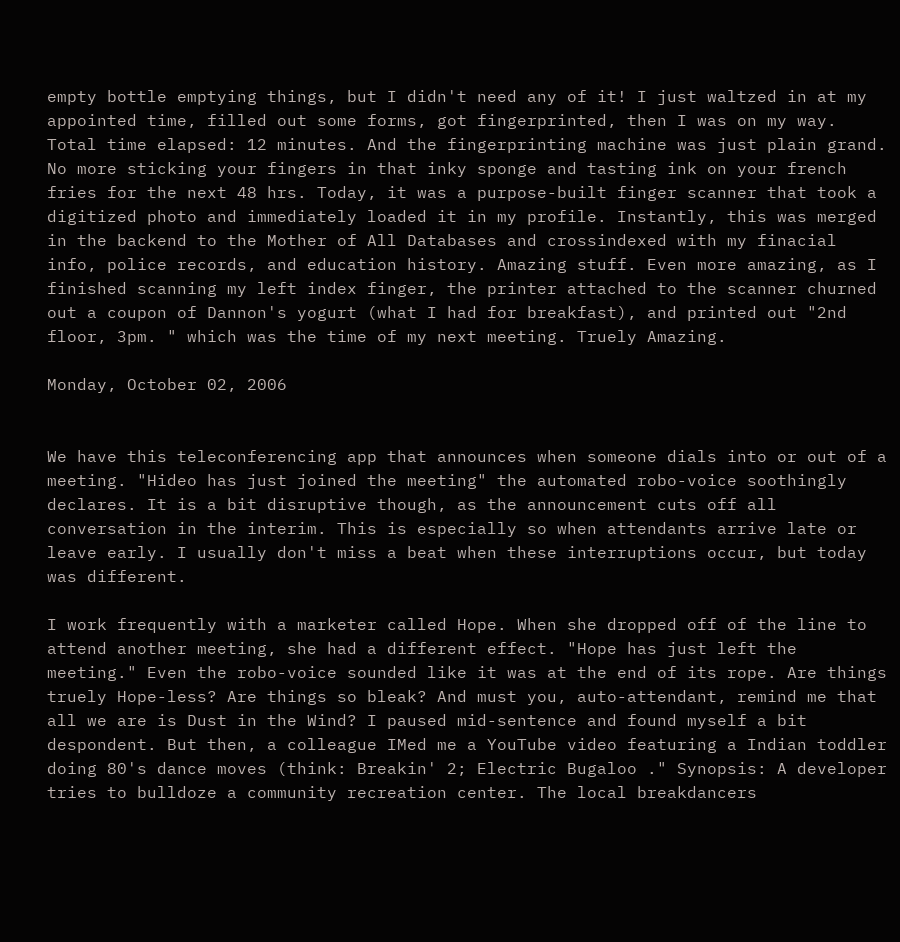empty bottle emptying things, but I didn't need any of it! I just waltzed in at my appointed time, filled out some forms, got fingerprinted, then I was on my way. Total time elapsed: 12 minutes. And the fingerprinting machine was just plain grand. No more sticking your fingers in that inky sponge and tasting ink on your french fries for the next 48 hrs. Today, it was a purpose-built finger scanner that took a digitized photo and immediately loaded it in my profile. Instantly, this was merged in the backend to the Mother of All Databases and crossindexed with my finacial info, police records, and education history. Amazing stuff. Even more amazing, as I finished scanning my left index finger, the printer attached to the scanner churned out a coupon of Dannon's yogurt (what I had for breakfast), and printed out "2nd floor, 3pm. " which was the time of my next meeting. Truely Amazing.

Monday, October 02, 2006


We have this teleconferencing app that announces when someone dials into or out of a meeting. "Hideo has just joined the meeting" the automated robo-voice soothingly declares. It is a bit disruptive though, as the announcement cuts off all conversation in the interim. This is especially so when attendants arrive late or leave early. I usually don't miss a beat when these interruptions occur, but today was different.

I work frequently with a marketer called Hope. When she dropped off of the line to attend another meeting, she had a different effect. "Hope has just left the meeting." Even the robo-voice sounded like it was at the end of its rope. Are things truely Hope-less? Are things so bleak? And must you, auto-attendant, remind me that all we are is Dust in the Wind? I paused mid-sentence and found myself a bit despondent. But then, a colleague IMed me a YouTube video featuring a Indian toddler doing 80's dance moves (think: Breakin' 2; Electric Bugaloo ." Synopsis: A developer tries to bulldoze a community recreation center. The local breakdancers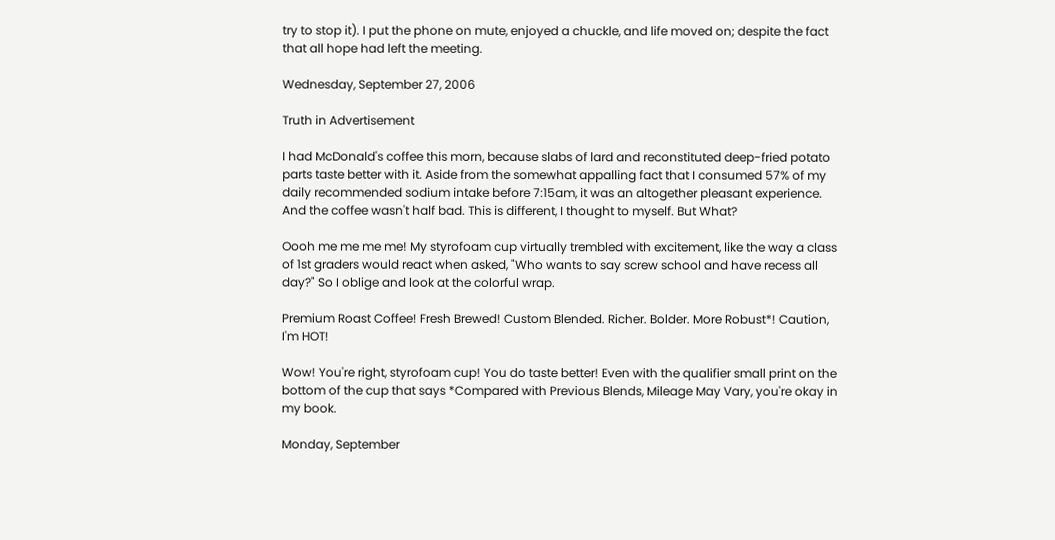try to stop it). I put the phone on mute, enjoyed a chuckle, and life moved on; despite the fact that all hope had left the meeting.

Wednesday, September 27, 2006

Truth in Advertisement

I had McDonald's coffee this morn, because slabs of lard and reconstituted deep-fried potato parts taste better with it. Aside from the somewhat appalling fact that I consumed 57% of my daily recommended sodium intake before 7:15am, it was an altogether pleasant experience. And the coffee wasn't half bad. This is different, I thought to myself. But What?

Oooh me me me me! My styrofoam cup virtually trembled with excitement, like the way a class of 1st graders would react when asked, "Who wants to say screw school and have recess all day?" So I oblige and look at the colorful wrap.

Premium Roast Coffee! Fresh Brewed! Custom Blended. Richer. Bolder. More Robust*! Caution, I'm HOT!

Wow! You're right, styrofoam cup! You do taste better! Even with the qualifier small print on the bottom of the cup that says *Compared with Previous Blends, Mileage May Vary, you're okay in my book.

Monday, September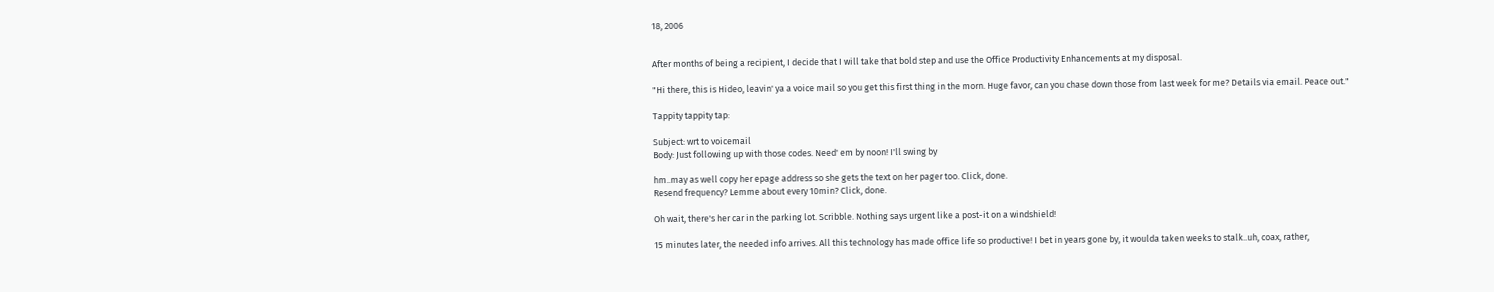18, 2006


After months of being a recipient, I decide that I will take that bold step and use the Office Productivity Enhancements at my disposal.

"Hi there, this is Hideo, leavin' ya a voice mail so you get this first thing in the morn. Huge favor, can you chase down those from last week for me? Details via email. Peace out."

Tappity tappity tap:

Subject: wrt to voicemail
Body: Just following up with those codes. Need' em by noon! I'll swing by

hm..may as well copy her epage address so she gets the text on her pager too. Click, done.
Resend frequency? Lemme about every 10min? Click, done.

Oh wait, there's her car in the parking lot. Scribble. Nothing says urgent like a post-it on a windshield!

15 minutes later, the needed info arrives. All this technology has made office life so productive! I bet in years gone by, it woulda taken weeks to stalk..uh, coax, rather,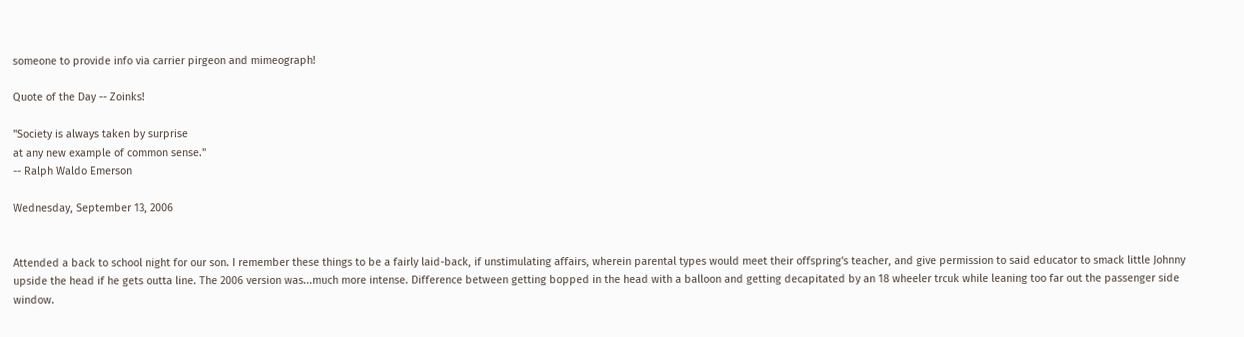someone to provide info via carrier pirgeon and mimeograph!

Quote of the Day -- Zoinks!

"Society is always taken by surprise
at any new example of common sense."
-- Ralph Waldo Emerson

Wednesday, September 13, 2006


Attended a back to school night for our son. I remember these things to be a fairly laid-back, if unstimulating affairs, wherein parental types would meet their offspring's teacher, and give permission to said educator to smack little Johnny upside the head if he gets outta line. The 2006 version was...much more intense. Difference between getting bopped in the head with a balloon and getting decapitated by an 18 wheeler trcuk while leaning too far out the passenger side window.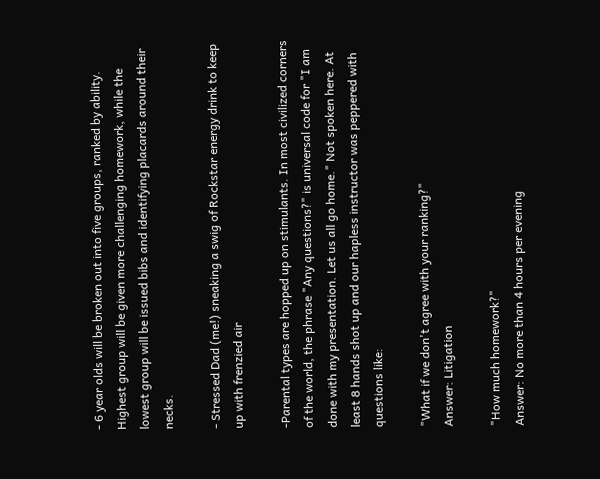- 6 year olds will be broken out into five groups, ranked by ability. Highest group will be given more challenging homework, while the lowest group will be issued bibs and identifying placards around their necks.

- Stressed Dad (me!) sneaking a swig of Rockstar energy drink to keep up with frenzied air

-Parental types are hopped up on stimulants. In most civilized corners of the world, the phrase "Any questions?" is universal code for "I am done with my presentation. Let us all go home." Not spoken here. At least 8 hands shot up and our hapless instructor was peppered with questions like:

"What if we don't agree with your ranking?"
Answer: Litigation

"How much homework?"
Answer: No more than 4 hours per evening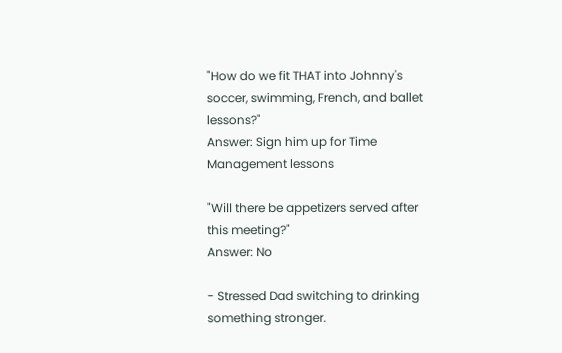"How do we fit THAT into Johnny's soccer, swimming, French, and ballet lessons?"
Answer: Sign him up for Time Management lessons

"Will there be appetizers served after this meeting?"
Answer: No

- Stressed Dad switching to drinking something stronger.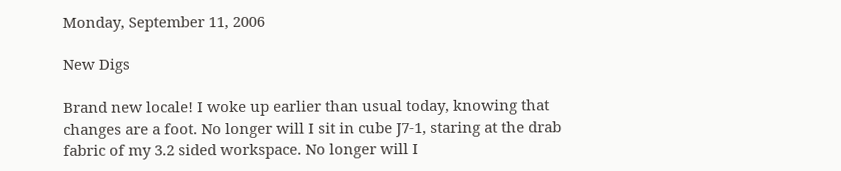Monday, September 11, 2006

New Digs

Brand new locale! I woke up earlier than usual today, knowing that changes are a foot. No longer will I sit in cube J7-1, staring at the drab fabric of my 3.2 sided workspace. No longer will I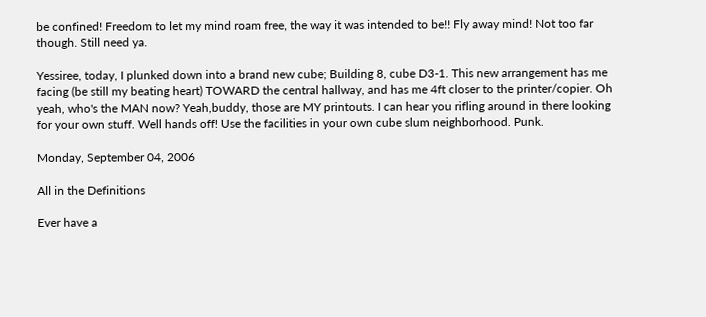be confined! Freedom to let my mind roam free, the way it was intended to be!! Fly away mind! Not too far though. Still need ya.

Yessiree, today, I plunked down into a brand new cube; Building 8, cube D3-1. This new arrangement has me facing (be still my beating heart) TOWARD the central hallway, and has me 4ft closer to the printer/copier. Oh yeah, who's the MAN now? Yeah,buddy, those are MY printouts. I can hear you rifling around in there looking for your own stuff. Well hands off! Use the facilities in your own cube slum neighborhood. Punk.

Monday, September 04, 2006

All in the Definitions

Ever have a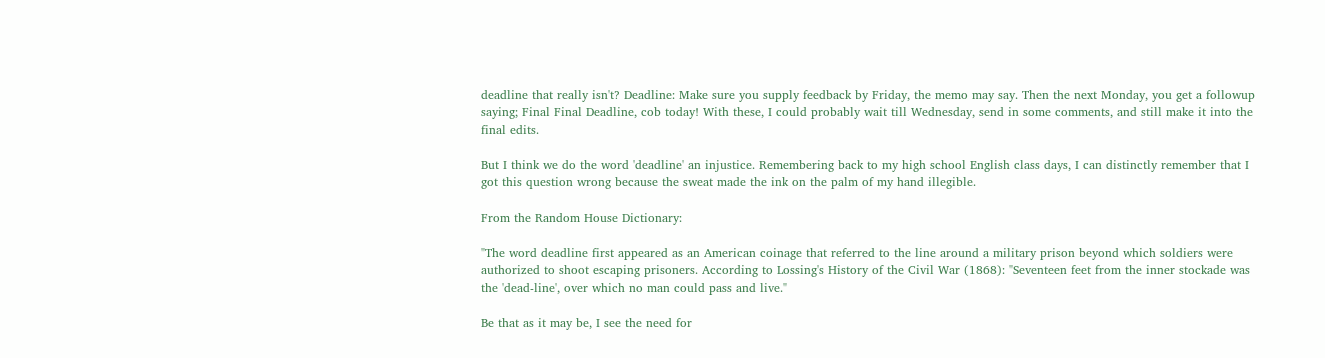deadline that really isn't? Deadline: Make sure you supply feedback by Friday, the memo may say. Then the next Monday, you get a followup saying; Final Final Deadline, cob today! With these, I could probably wait till Wednesday, send in some comments, and still make it into the final edits.

But I think we do the word 'deadline' an injustice. Remembering back to my high school English class days, I can distinctly remember that I got this question wrong because the sweat made the ink on the palm of my hand illegible.

From the Random House Dictionary:

"The word deadline first appeared as an American coinage that referred to the line around a military prison beyond which soldiers were authorized to shoot escaping prisoners. According to Lossing's History of the Civil War (1868): "Seventeen feet from the inner stockade was the 'dead-line', over which no man could pass and live."

Be that as it may be, I see the need for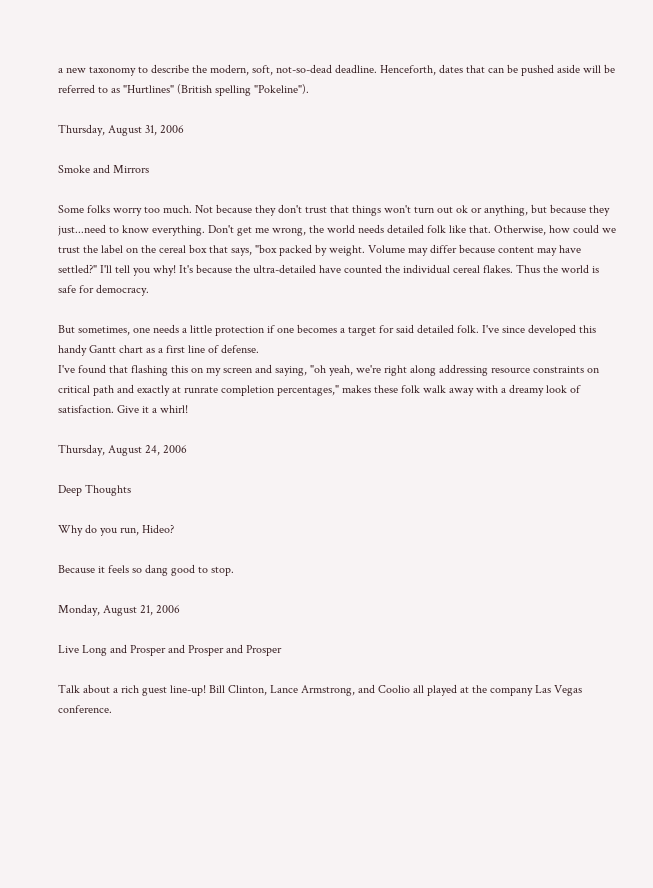a new taxonomy to describe the modern, soft, not-so-dead deadline. Henceforth, dates that can be pushed aside will be referred to as "Hurtlines" (British spelling "Pokeline").

Thursday, August 31, 2006

Smoke and Mirrors

Some folks worry too much. Not because they don't trust that things won't turn out ok or anything, but because they just...need to know everything. Don't get me wrong, the world needs detailed folk like that. Otherwise, how could we trust the label on the cereal box that says, "box packed by weight. Volume may differ because content may have settled?" I'll tell you why! It's because the ultra-detailed have counted the individual cereal flakes. Thus the world is safe for democracy.

But sometimes, one needs a little protection if one becomes a target for said detailed folk. I've since developed this handy Gantt chart as a first line of defense.
I've found that flashing this on my screen and saying, "oh yeah, we're right along addressing resource constraints on critical path and exactly at runrate completion percentages," makes these folk walk away with a dreamy look of satisfaction. Give it a whirl!

Thursday, August 24, 2006

Deep Thoughts

Why do you run, Hideo?

Because it feels so dang good to stop.

Monday, August 21, 2006

Live Long and Prosper and Prosper and Prosper

Talk about a rich guest line-up! Bill Clinton, Lance Armstrong, and Coolio all played at the company Las Vegas conference.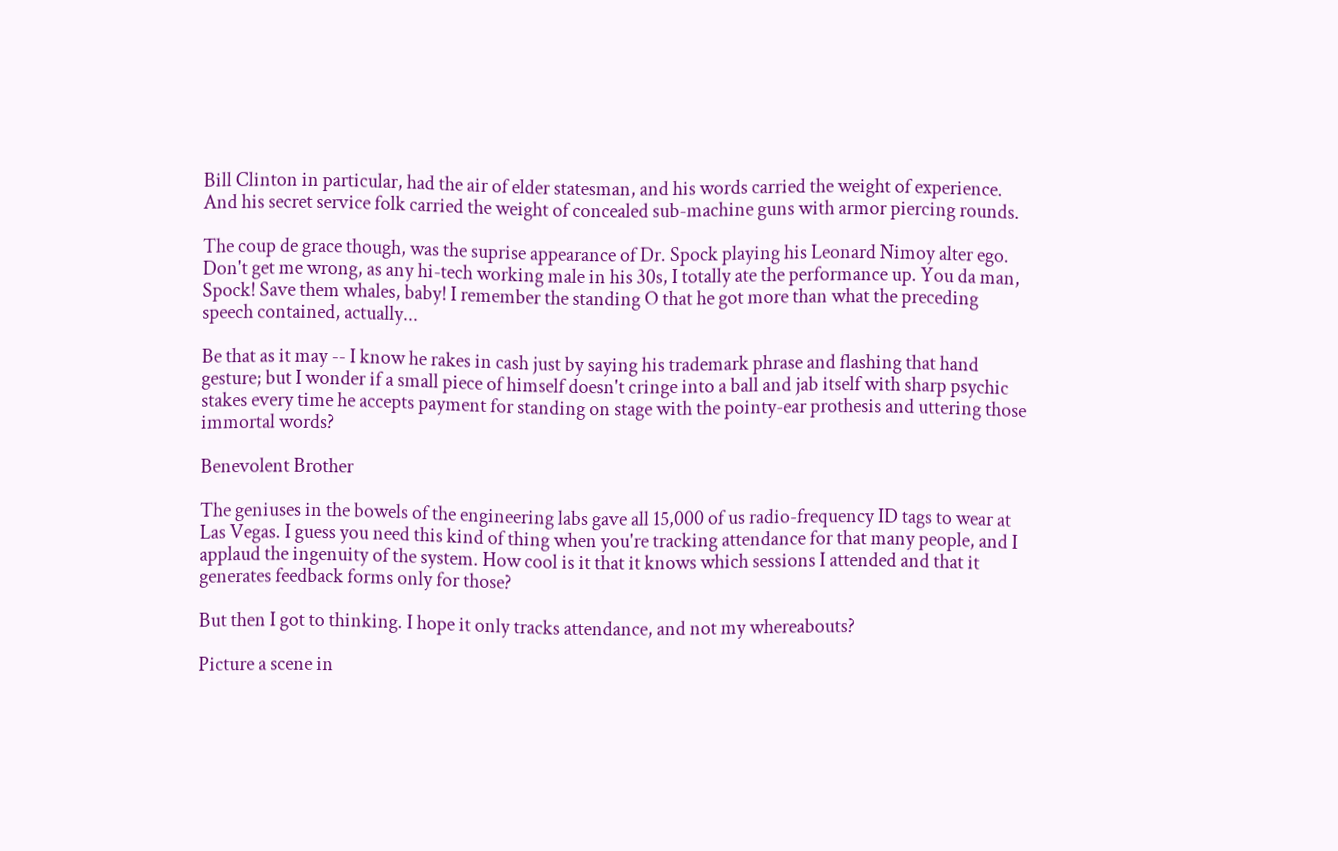Bill Clinton in particular, had the air of elder statesman, and his words carried the weight of experience. And his secret service folk carried the weight of concealed sub-machine guns with armor piercing rounds.

The coup de grace though, was the suprise appearance of Dr. Spock playing his Leonard Nimoy alter ego. Don't get me wrong, as any hi-tech working male in his 30s, I totally ate the performance up. You da man, Spock! Save them whales, baby! I remember the standing O that he got more than what the preceding speech contained, actually...

Be that as it may -- I know he rakes in cash just by saying his trademark phrase and flashing that hand gesture; but I wonder if a small piece of himself doesn't cringe into a ball and jab itself with sharp psychic stakes every time he accepts payment for standing on stage with the pointy-ear prothesis and uttering those immortal words?

Benevolent Brother

The geniuses in the bowels of the engineering labs gave all 15,000 of us radio-frequency ID tags to wear at Las Vegas. I guess you need this kind of thing when you're tracking attendance for that many people, and I applaud the ingenuity of the system. How cool is it that it knows which sessions I attended and that it generates feedback forms only for those?

But then I got to thinking. I hope it only tracks attendance, and not my whereabouts?

Picture a scene in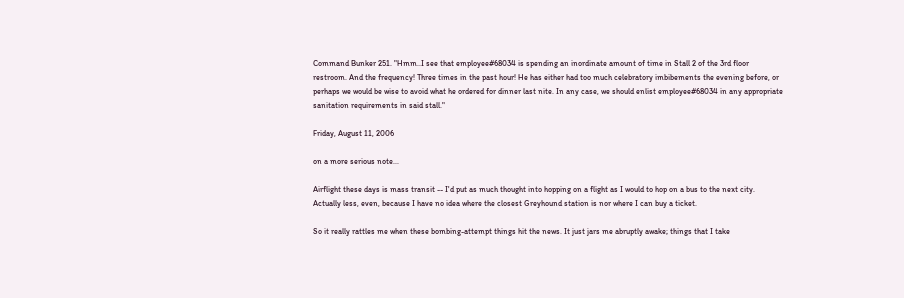Command Bunker 251. "Hmm..I see that employee#68034 is spending an inordinate amount of time in Stall 2 of the 3rd floor restroom. And the frequency! Three times in the past hour! He has either had too much celebratory imbibements the evening before, or perhaps we would be wise to avoid what he ordered for dinner last nite. In any case, we should enlist employee#68034 in any appropriate sanitation requirements in said stall."

Friday, August 11, 2006

on a more serious note...

Airflight these days is mass transit -- I'd put as much thought into hopping on a flight as I would to hop on a bus to the next city. Actually less, even, because I have no idea where the closest Greyhound station is nor where I can buy a ticket.

So it really rattles me when these bombing-attempt things hit the news. It just jars me abruptly awake; things that I take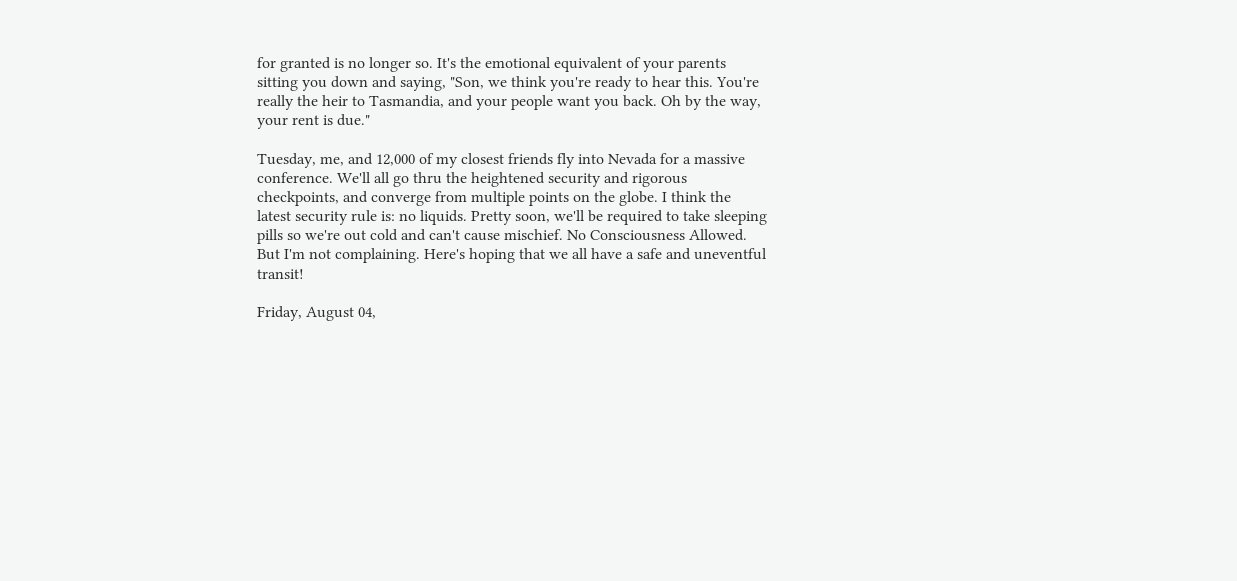for granted is no longer so. It's the emotional equivalent of your parents sitting you down and saying, "Son, we think you're ready to hear this. You're really the heir to Tasmandia, and your people want you back. Oh by the way, your rent is due."

Tuesday, me, and 12,000 of my closest friends fly into Nevada for a massive conference. We'll all go thru the heightened security and rigorous checkpoints, and converge from multiple points on the globe. I think the latest security rule is: no liquids. Pretty soon, we'll be required to take sleeping pills so we're out cold and can't cause mischief. No Consciousness Allowed. But I'm not complaining. Here's hoping that we all have a safe and uneventful transit!

Friday, August 04,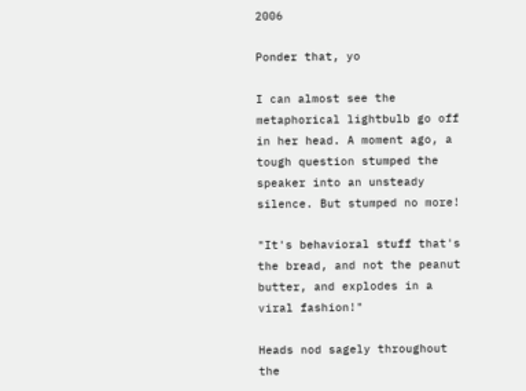2006

Ponder that, yo

I can almost see the metaphorical lightbulb go off in her head. A moment ago, a tough question stumped the speaker into an unsteady silence. But stumped no more!

"It's behavioral stuff that's the bread, and not the peanut butter, and explodes in a viral fashion!"

Heads nod sagely throughout the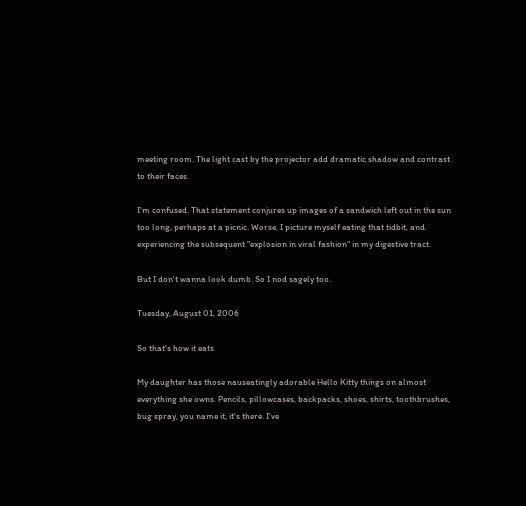meeting room. The light cast by the projector add dramatic shadow and contrast to their faces.

I'm confused. That statement conjures up images of a sandwich left out in the sun too long, perhaps at a picnic. Worse, I picture myself eating that tidbit, and experiencing the subsequent "explosion in viral fashion" in my digestive tract.

But I don't wanna look dumb. So I nod sagely too.

Tuesday, August 01, 2006

So that's how it eats

My daughter has those nauseatingly adorable Hello Kitty things on almost everything she owns. Pencils, pillowcases, backpacks, shoes, shirts, toothbrushes, bug spray, you name it, it's there. I've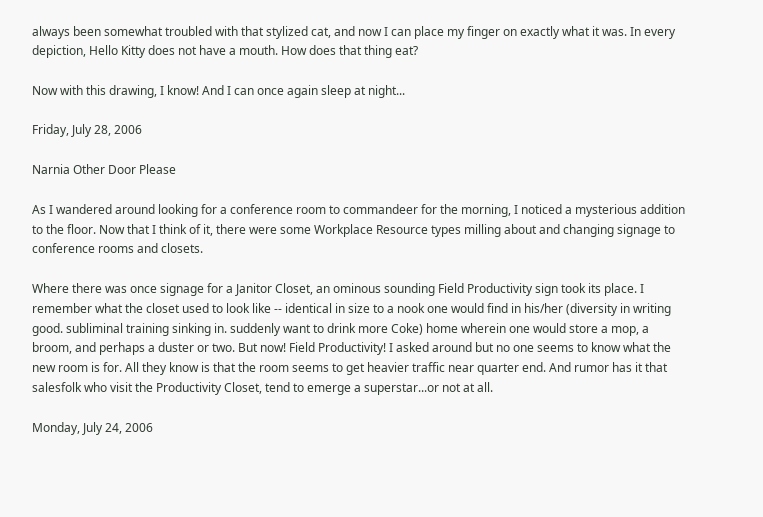always been somewhat troubled with that stylized cat, and now I can place my finger on exactly what it was. In every depiction, Hello Kitty does not have a mouth. How does that thing eat?

Now with this drawing, I know! And I can once again sleep at night...

Friday, July 28, 2006

Narnia Other Door Please

As I wandered around looking for a conference room to commandeer for the morning, I noticed a mysterious addition to the floor. Now that I think of it, there were some Workplace Resource types milling about and changing signage to conference rooms and closets.

Where there was once signage for a Janitor Closet, an ominous sounding Field Productivity sign took its place. I remember what the closet used to look like -- identical in size to a nook one would find in his/her (diversity in writing good. subliminal training sinking in. suddenly want to drink more Coke) home wherein one would store a mop, a broom, and perhaps a duster or two. But now! Field Productivity! I asked around but no one seems to know what the new room is for. All they know is that the room seems to get heavier traffic near quarter end. And rumor has it that salesfolk who visit the Productivity Closet, tend to emerge a superstar...or not at all.

Monday, July 24, 2006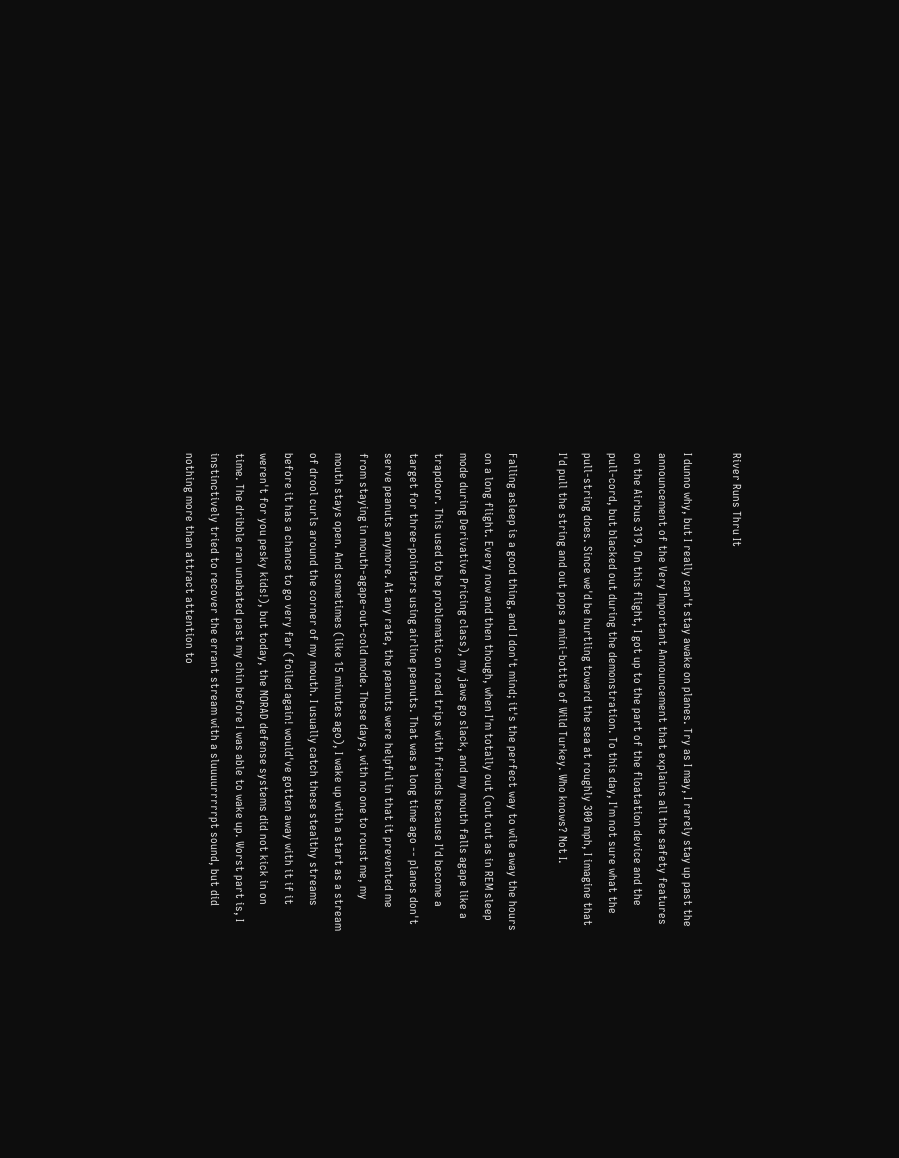River Runs Thru It

I dunno why, but I really can't stay awake on planes. Try as I may, I rarely stay up past the announcement of the Very Important Announcement that explains all the safety features on the Airbus 319. On this flight, I got up to the part of the floatation device and the pull-cord, but blacked out during the demonstration. To this day, I'm not sure what the pull-string does. Since we'd be hurtling toward the sea at roughly 300 mph, I imagine that I'd pull the string and out pops a mini-bottle of Wild Turkey. Who knows? Not I.

Falling asleep is a good thing, and I don't mind; it's the perfect way to wile away the hours on a long flight. Every now and then though, when I'm totally out (out out as in REM sleep mode during Derivative Pricing class), my jaws go slack, and my mouth falls agape like a trapdoor. This used to be problematic on road trips with friends because I'd become a target for three-pointers using airline peanuts. That was a long time ago -- planes don't serve peanuts anymore. At any rate, the peanuts were helpful in that it prevented me from staying in mouth-agape-out-cold mode. These days, with no one to roust me, my mouth stays open. And sometimes (like 15 minutes ago), I wake up with a start as a stream of drool curls around the corner of my mouth. I usually catch these stealthy streams before it has a chance to go very far (foiled again! would've gotten away with it if it weren't for you pesky kids!), but today, the NORAD defense systems did not kick in on time. The dribble ran unabated past my chin before I was able to wake up. Worst part is, I instinctively tried to recover the errant stream with a sluuuurrrrrpt sound, but did nothing more than attract attention to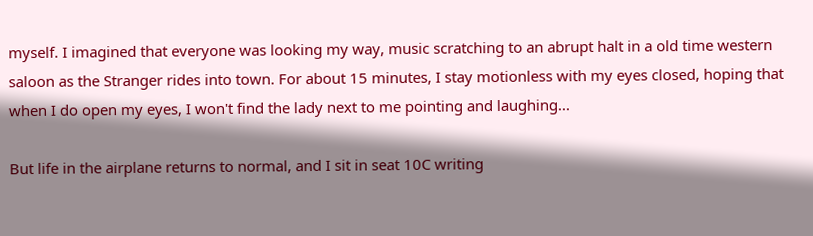myself. I imagined that everyone was looking my way, music scratching to an abrupt halt in a old time western saloon as the Stranger rides into town. For about 15 minutes, I stay motionless with my eyes closed, hoping that when I do open my eyes, I won't find the lady next to me pointing and laughing...

But life in the airplane returns to normal, and I sit in seat 10C writing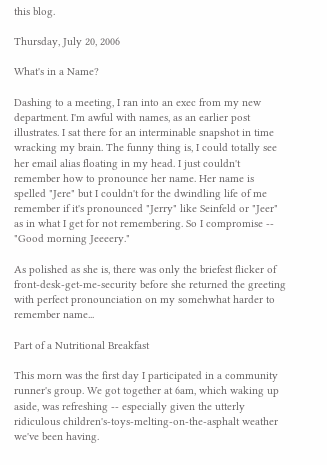this blog.

Thursday, July 20, 2006

What's in a Name?

Dashing to a meeting, I ran into an exec from my new department. I'm awful with names, as an earlier post illustrates. I sat there for an interminable snapshot in time wracking my brain. The funny thing is, I could totally see her email alias floating in my head. I just couldn't remember how to pronounce her name. Her name is spelled "Jere" but I couldn't for the dwindling life of me remember if it's pronounced "Jerry" like Seinfeld or "Jeer" as in what I get for not remembering. So I compromise -- "Good morning Jeeeery."

As polished as she is, there was only the briefest flicker of front-desk-get-me-security before she returned the greeting with perfect pronounciation on my somehwhat harder to remember name...

Part of a Nutritional Breakfast

This morn was the first day I participated in a community runner's group. We got together at 6am, which waking up aside, was refreshing -- especially given the utterly ridiculous children's-toys-melting-on-the-asphalt weather we've been having.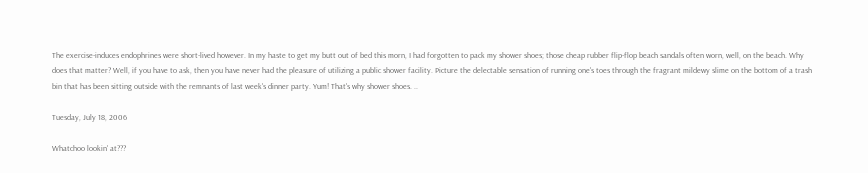The exercise-induces endophrines were short-lived however. In my haste to get my butt out of bed this morn, I had forgotten to pack my shower shoes; those cheap rubber flip-flop beach sandals often worn, well, on the beach. Why does that matter? Well, if you have to ask, then you have never had the pleasure of utilizing a public shower facility. Picture the delectable sensation of running one's toes through the fragrant mildewy slime on the bottom of a trash bin that has been sitting outside with the remnants of last week's dinner party. Yum! That's why shower shoes. ..

Tuesday, July 18, 2006

Whatchoo lookin' at???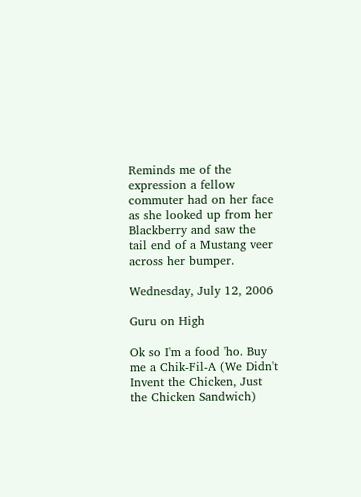Reminds me of the expression a fellow commuter had on her face as she looked up from her Blackberry and saw the tail end of a Mustang veer across her bumper.

Wednesday, July 12, 2006

Guru on High

Ok so I'm a food 'ho. Buy me a Chik-Fil-A (We Didn't Invent the Chicken, Just the Chicken Sandwich)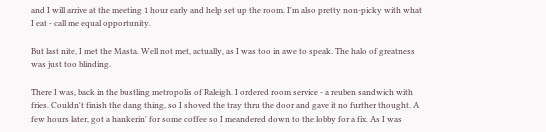and I will arrive at the meeting 1 hour early and help set up the room. I'm also pretty non-picky with what I eat - call me equal opportunity.

But last nite, I met the Masta. Well not met, actually, as I was too in awe to speak. The halo of greatness was just too blinding.

There I was, back in the bustling metropolis of Raleigh. I ordered room service - a reuben sandwich with fries. Couldn't finish the dang thing, so I shoved the tray thru the door and gave it no further thought. A few hours later, got a hankerin' for some coffee so I meandered down to the lobby for a fix. As I was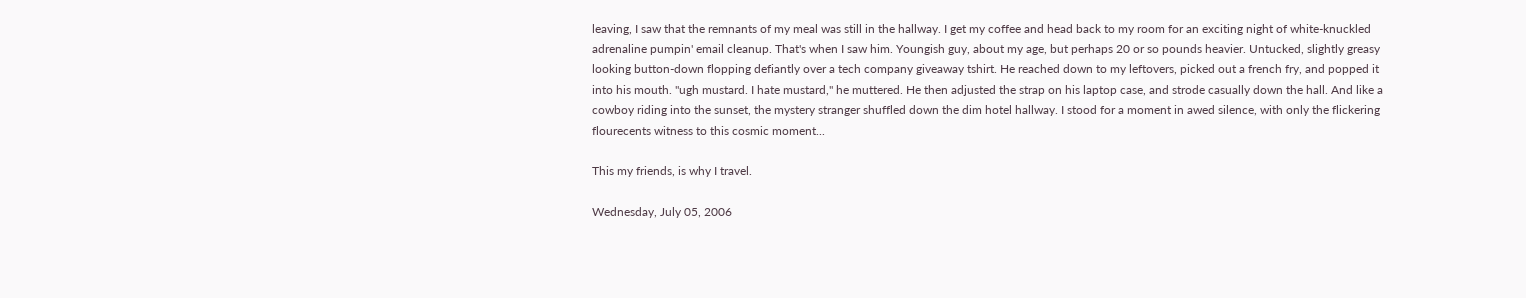leaving, I saw that the remnants of my meal was still in the hallway. I get my coffee and head back to my room for an exciting night of white-knuckled adrenaline pumpin' email cleanup. That's when I saw him. Youngish guy, about my age, but perhaps 20 or so pounds heavier. Untucked, slightly greasy looking button-down flopping defiantly over a tech company giveaway tshirt. He reached down to my leftovers, picked out a french fry, and popped it into his mouth. "ugh mustard. I hate mustard," he muttered. He then adjusted the strap on his laptop case, and strode casually down the hall. And like a cowboy riding into the sunset, the mystery stranger shuffled down the dim hotel hallway. I stood for a moment in awed silence, with only the flickering
flourecents witness to this cosmic moment...

This my friends, is why I travel.

Wednesday, July 05, 2006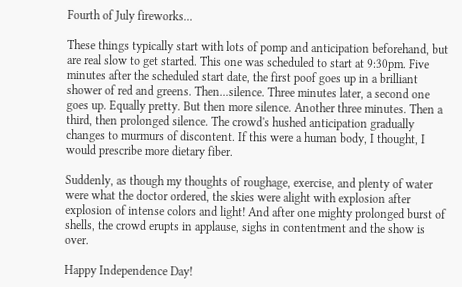Fourth of July fireworks...

These things typically start with lots of pomp and anticipation beforehand, but are real slow to get started. This one was scheduled to start at 9:30pm. Five minutes after the scheduled start date, the first poof goes up in a brilliant shower of red and greens. Then...silence. Three minutes later, a second one goes up. Equally pretty. But then more silence. Another three minutes. Then a third, then prolonged silence. The crowd's hushed anticipation gradually changes to murmurs of discontent. If this were a human body, I thought, I would prescribe more dietary fiber.

Suddenly, as though my thoughts of roughage, exercise, and plenty of water were what the doctor ordered, the skies were alight with explosion after explosion of intense colors and light! And after one mighty prolonged burst of shells, the crowd erupts in applause, sighs in contentment and the show is over.

Happy Independence Day!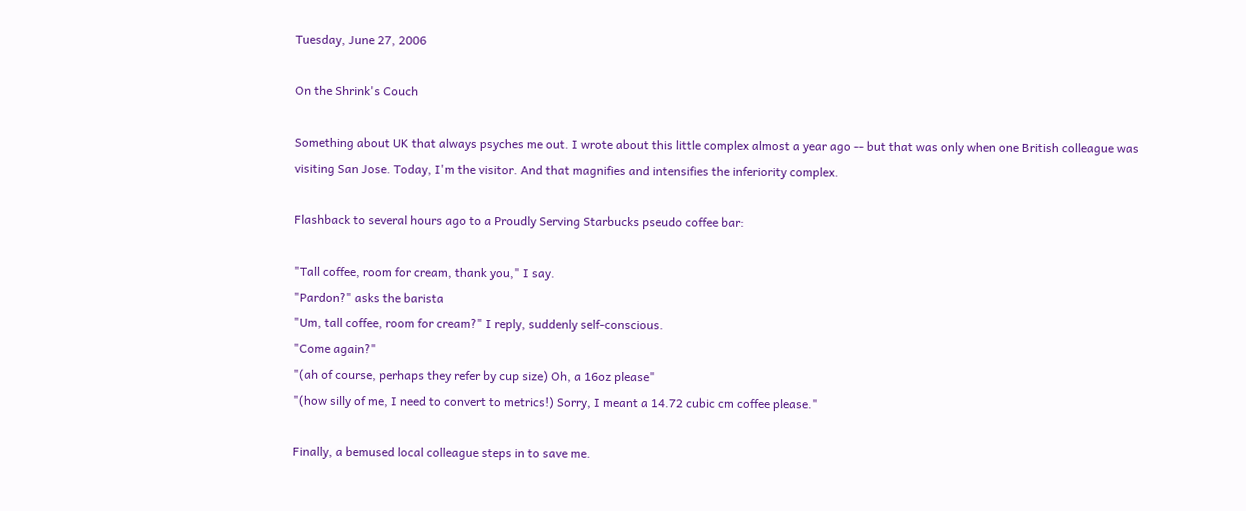Tuesday, June 27, 2006

On the Shrink's Couch

Something about UK that always psyches me out. I wrote about this little complex almost a year ago -- but that was only when one British colleague was visiting San Jose. Today, I'm the visitor. And that magnifies and intensifies the inferiority complex.

Flashback to several hours ago to a Proudly Serving Starbucks pseudo coffee bar:

"Tall coffee, room for cream, thank you," I say.
"Pardon?" asks the barista
"Um, tall coffee, room for cream?" I reply, suddenly self-conscious.
"Come again?"
"(ah of course, perhaps they refer by cup size) Oh, a 16oz please"
"(how silly of me, I need to convert to metrics!) Sorry, I meant a 14.72 cubic cm coffee please."

Finally, a bemused local colleague steps in to save me.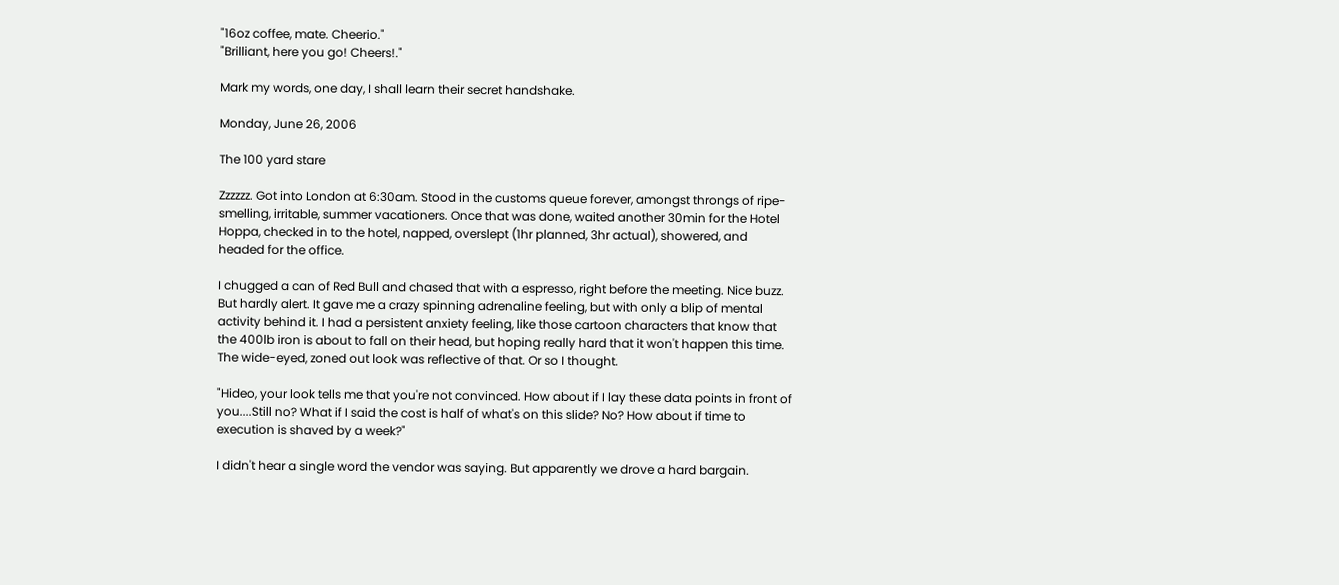"16oz coffee, mate. Cheerio."
"Brilliant, here you go! Cheers!."

Mark my words, one day, I shall learn their secret handshake.

Monday, June 26, 2006

The 100 yard stare

Zzzzzz. Got into London at 6:30am. Stood in the customs queue forever, amongst throngs of ripe-smelling, irritable, summer vacationers. Once that was done, waited another 30min for the Hotel Hoppa, checked in to the hotel, napped, overslept (1hr planned, 3hr actual), showered, and headed for the office.

I chugged a can of Red Bull and chased that with a espresso, right before the meeting. Nice buzz. But hardly alert. It gave me a crazy spinning adrenaline feeling, but with only a blip of mental activity behind it. I had a persistent anxiety feeling, like those cartoon characters that know that the 400lb iron is about to fall on their head, but hoping really hard that it won't happen this time. The wide-eyed, zoned out look was reflective of that. Or so I thought.

"Hideo, your look tells me that you're not convinced. How about if I lay these data points in front of you....Still no? What if I said the cost is half of what's on this slide? No? How about if time to execution is shaved by a week?"

I didn't hear a single word the vendor was saying. But apparently we drove a hard bargain.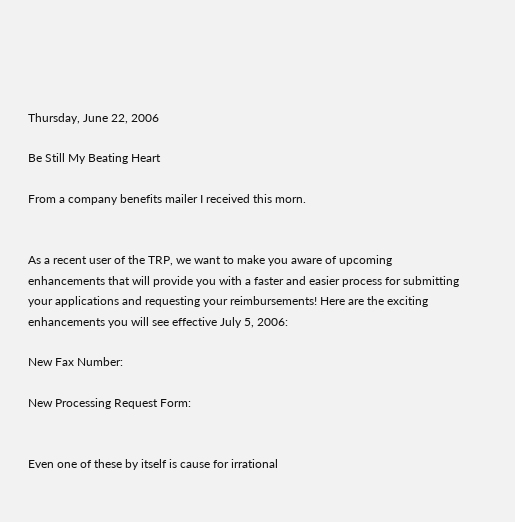Thursday, June 22, 2006

Be Still My Beating Heart

From a company benefits mailer I received this morn.


As a recent user of the TRP, we want to make you aware of upcoming enhancements that will provide you with a faster and easier process for submitting your applications and requesting your reimbursements! Here are the exciting enhancements you will see effective July 5, 2006:

New Fax Number:

New Processing Request Form:


Even one of these by itself is cause for irrational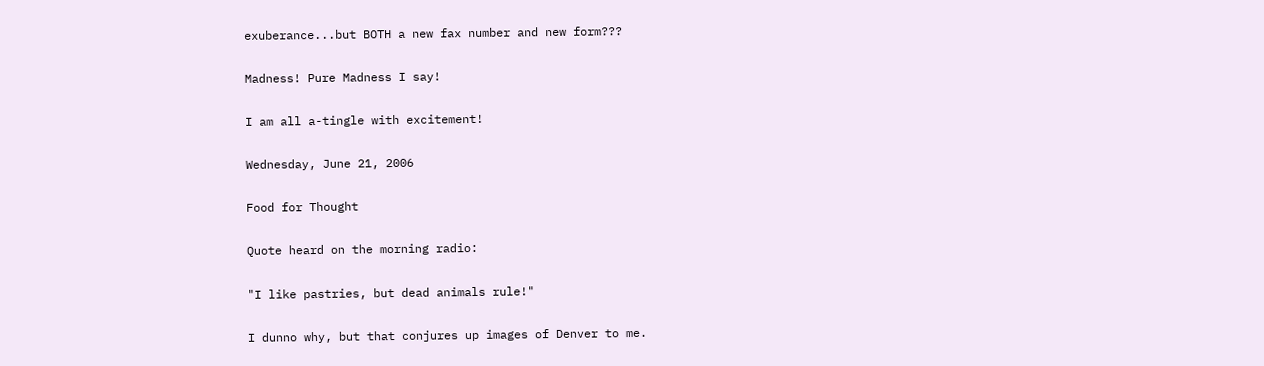exuberance...but BOTH a new fax number and new form???

Madness! Pure Madness I say!

I am all a-tingle with excitement!

Wednesday, June 21, 2006

Food for Thought

Quote heard on the morning radio:

"I like pastries, but dead animals rule!"

I dunno why, but that conjures up images of Denver to me.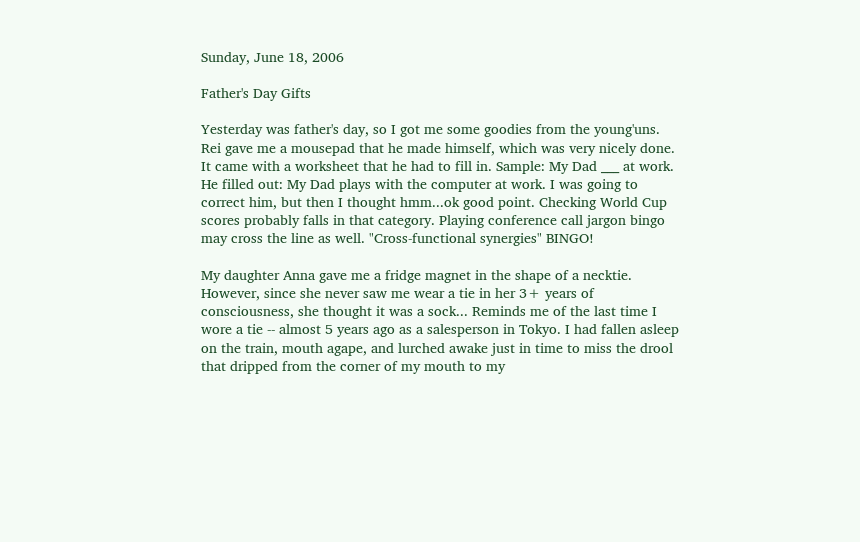Sunday, June 18, 2006

Father's Day Gifts

Yesterday was father's day, so I got me some goodies from the young'uns. Rei gave me a mousepad that he made himself, which was very nicely done. It came with a worksheet that he had to fill in. Sample: My Dad ___ at work. He filled out: My Dad plays with the computer at work. I was going to correct him, but then I thought hmm...ok good point. Checking World Cup scores probably falls in that category. Playing conference call jargon bingo may cross the line as well. "Cross-functional synergies" BINGO!

My daughter Anna gave me a fridge magnet in the shape of a necktie. However, since she never saw me wear a tie in her 3+ years of consciousness, she thought it was a sock... Reminds me of the last time I wore a tie -- almost 5 years ago as a salesperson in Tokyo. I had fallen asleep on the train, mouth agape, and lurched awake just in time to miss the drool that dripped from the corner of my mouth to my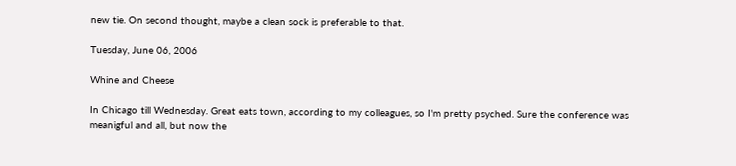new tie. On second thought, maybe a clean sock is preferable to that.

Tuesday, June 06, 2006

Whine and Cheese

In Chicago till Wednesday. Great eats town, according to my colleagues, so I'm pretty psyched. Sure the conference was meanigful and all, but now the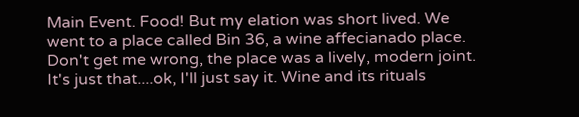Main Event. Food! But my elation was short lived. We went to a place called Bin 36, a wine affecianado place. Don't get me wrong, the place was a lively, modern joint. It's just that....ok, I'll just say it. Wine and its rituals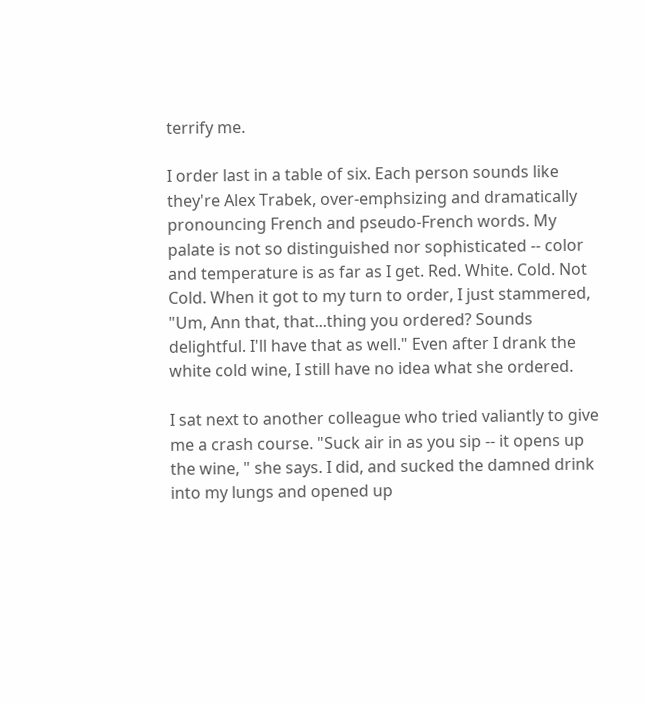terrify me.

I order last in a table of six. Each person sounds like they're Alex Trabek, over-emphsizing and dramatically pronouncing French and pseudo-French words. My palate is not so distinguished nor sophisticated -- color and temperature is as far as I get. Red. White. Cold. Not Cold. When it got to my turn to order, I just stammered, "Um, Ann that, that...thing you ordered? Sounds delightful. I'll have that as well." Even after I drank the white cold wine, I still have no idea what she ordered.

I sat next to another colleague who tried valiantly to give me a crash course. "Suck air in as you sip -- it opens up the wine, " she says. I did, and sucked the damned drink into my lungs and opened up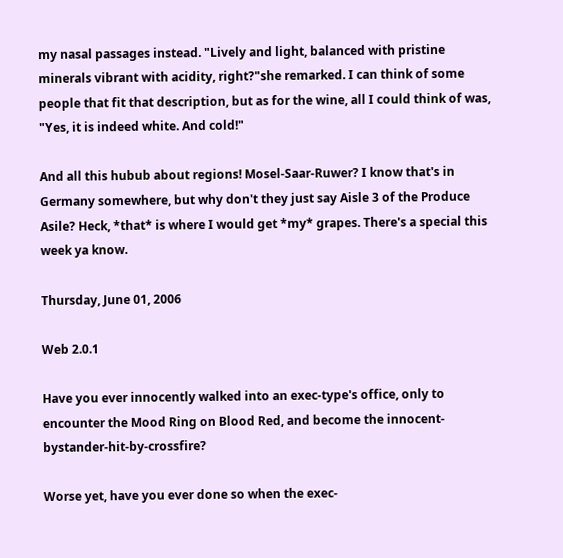my nasal passages instead. "Lively and light, balanced with pristine minerals vibrant with acidity, right?"she remarked. I can think of some people that fit that description, but as for the wine, all I could think of was, "Yes, it is indeed white. And cold!"

And all this hubub about regions! Mosel-Saar-Ruwer? I know that's in Germany somewhere, but why don't they just say Aisle 3 of the Produce Asile? Heck, *that* is where I would get *my* grapes. There's a special this week ya know.

Thursday, June 01, 2006

Web 2.0.1

Have you ever innocently walked into an exec-type's office, only to encounter the Mood Ring on Blood Red, and become the innocent-bystander-hit-by-crossfire?

Worse yet, have you ever done so when the exec-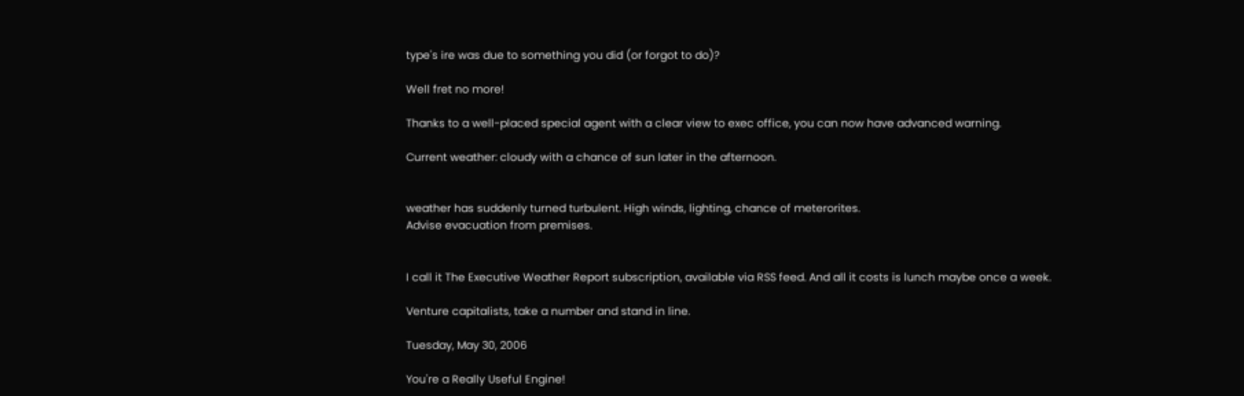type's ire was due to something you did (or forgot to do)?

Well fret no more!

Thanks to a well-placed special agent with a clear view to exec office, you can now have advanced warning.

Current weather: cloudy with a chance of sun later in the afternoon.


weather has suddenly turned turbulent. High winds, lighting, chance of meterorites.
Advise evacuation from premises.


I call it The Executive Weather Report subscription, available via RSS feed. And all it costs is lunch maybe once a week.

Venture capitalists, take a number and stand in line.

Tuesday, May 30, 2006

You're a Really Useful Engine!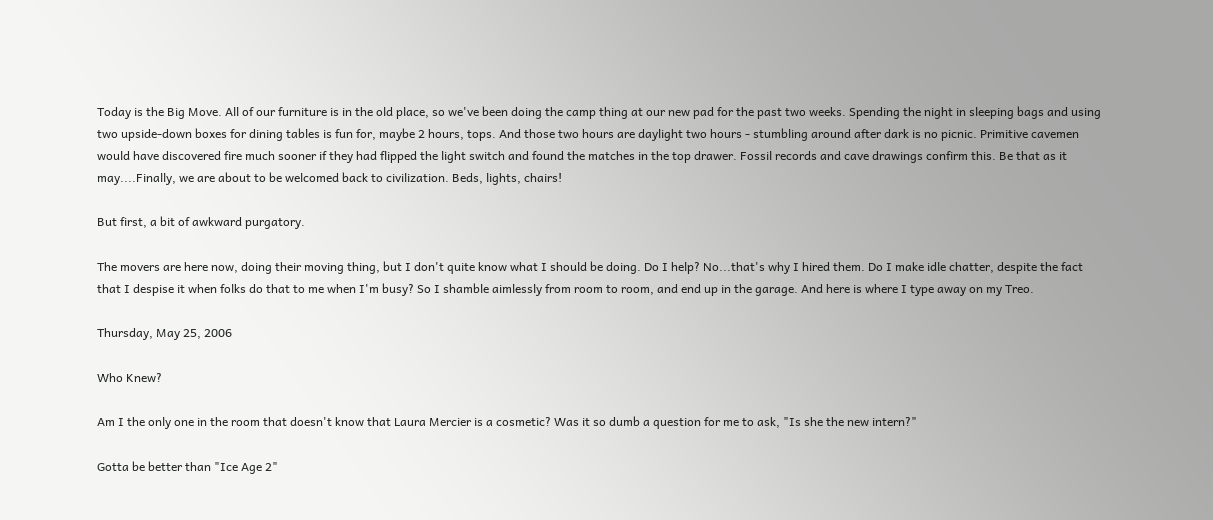Today is the Big Move. All of our furniture is in the old place, so we've been doing the camp thing at our new pad for the past two weeks. Spending the night in sleeping bags and using two upside-down boxes for dining tables is fun for, maybe 2 hours, tops. And those two hours are daylight two hours - stumbling around after dark is no picnic. Primitive cavemen would have discovered fire much sooner if they had flipped the light switch and found the matches in the top drawer. Fossil records and cave drawings confirm this. Be that as it may....Finally, we are about to be welcomed back to civilization. Beds, lights, chairs!

But first, a bit of awkward purgatory.

The movers are here now, doing their moving thing, but I don't quite know what I should be doing. Do I help? No...that's why I hired them. Do I make idle chatter, despite the fact that I despise it when folks do that to me when I'm busy? So I shamble aimlessly from room to room, and end up in the garage. And here is where I type away on my Treo.

Thursday, May 25, 2006

Who Knew?

Am I the only one in the room that doesn't know that Laura Mercier is a cosmetic? Was it so dumb a question for me to ask, "Is she the new intern?"

Gotta be better than "Ice Age 2"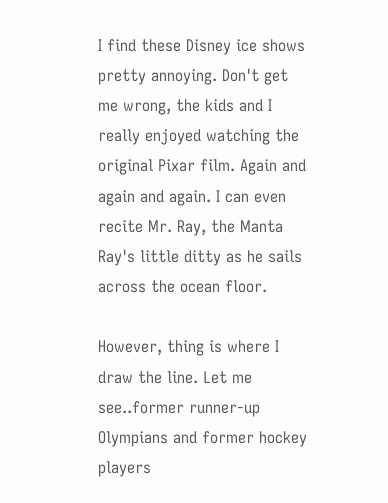I find these Disney ice shows pretty annoying. Don't get me wrong, the kids and I really enjoyed watching the original Pixar film. Again and again and again. I can even recite Mr. Ray, the Manta Ray's little ditty as he sails across the ocean floor.

However, thing is where I draw the line. Let me see..former runner-up Olympians and former hockey players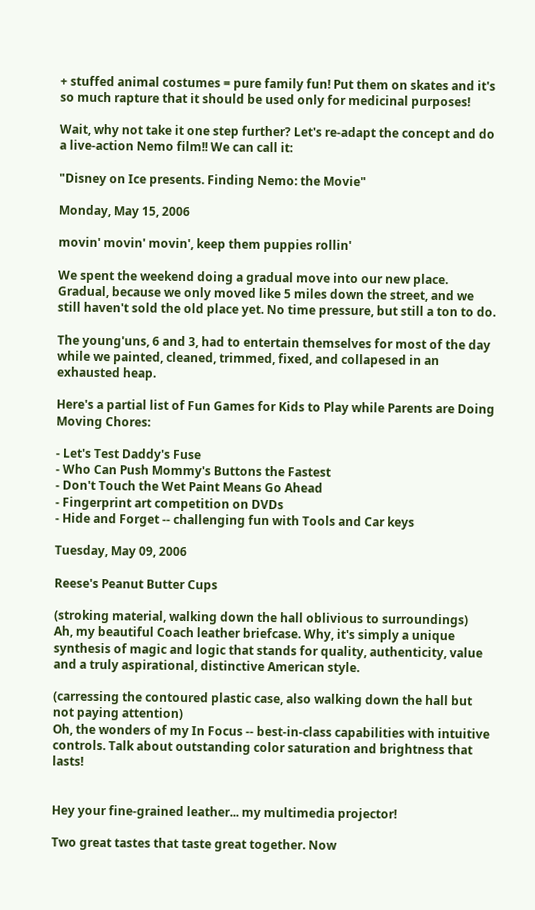+ stuffed animal costumes = pure family fun! Put them on skates and it's so much rapture that it should be used only for medicinal purposes!

Wait, why not take it one step further? Let's re-adapt the concept and do a live-action Nemo film!! We can call it:

"Disney on Ice presents. Finding Nemo: the Movie"

Monday, May 15, 2006

movin' movin' movin', keep them puppies rollin'

We spent the weekend doing a gradual move into our new place. Gradual, because we only moved like 5 miles down the street, and we still haven't sold the old place yet. No time pressure, but still a ton to do.

The young'uns, 6 and 3, had to entertain themselves for most of the day while we painted, cleaned, trimmed, fixed, and collapesed in an exhausted heap.

Here's a partial list of Fun Games for Kids to Play while Parents are Doing Moving Chores:

- Let's Test Daddy's Fuse
- Who Can Push Mommy's Buttons the Fastest
- Don't Touch the Wet Paint Means Go Ahead
- Fingerprint art competition on DVDs
- Hide and Forget -- challenging fun with Tools and Car keys

Tuesday, May 09, 2006

Reese's Peanut Butter Cups

(stroking material, walking down the hall oblivious to surroundings)
Ah, my beautiful Coach leather briefcase. Why, it's simply a unique synthesis of magic and logic that stands for quality, authenticity, value and a truly aspirational, distinctive American style.

(carressing the contoured plastic case, also walking down the hall but not paying attention)
Oh, the wonders of my In Focus -- best-in-class capabilities with intuitive controls. Talk about outstanding color saturation and brightness that lasts!


Hey your fine-grained leather... my multimedia projector!

Two great tastes that taste great together. Now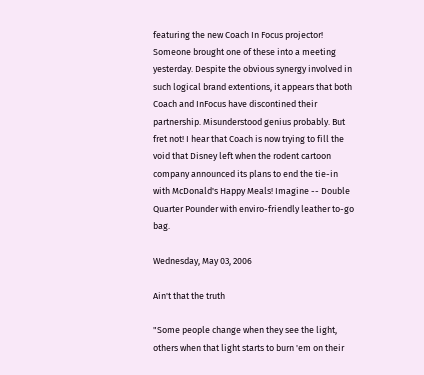featuring the new Coach In Focus projector! Someone brought one of these into a meeting yesterday. Despite the obvious synergy involved in such logical brand extentions, it appears that both Coach and InFocus have discontined their partnership. Misunderstood genius probably. But fret not! I hear that Coach is now trying to fill the void that Disney left when the rodent cartoon company announced its plans to end the tie-in with McDonald's Happy Meals! Imagine -- Double Quarter Pounder with enviro-friendly leather to-go bag.

Wednesday, May 03, 2006

Ain't that the truth

"Some people change when they see the light, others when that light starts to burn 'em on their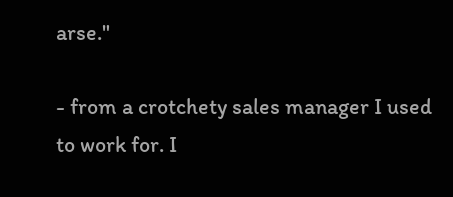arse."

- from a crotchety sales manager I used to work for. I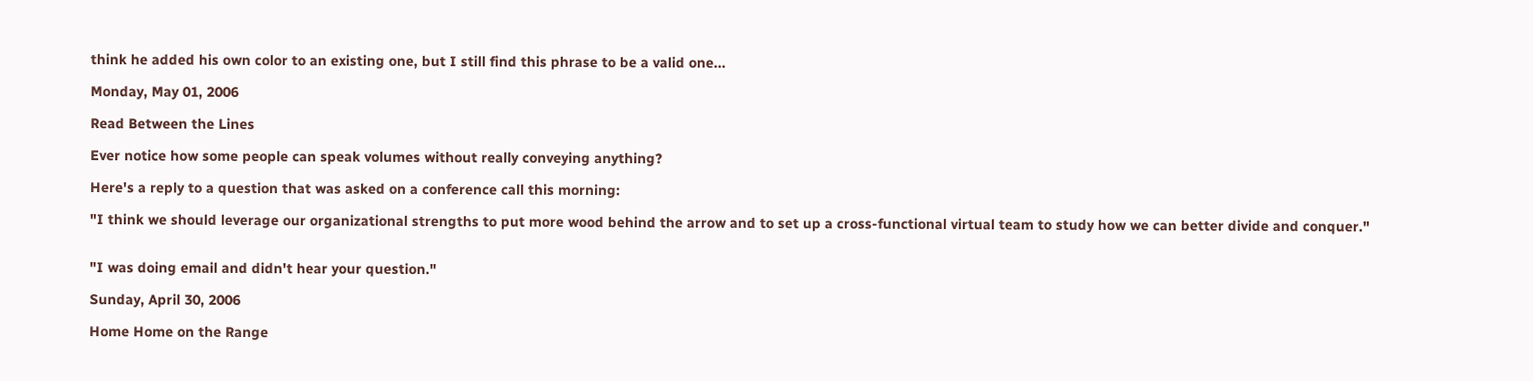think he added his own color to an existing one, but I still find this phrase to be a valid one...

Monday, May 01, 2006

Read Between the Lines

Ever notice how some people can speak volumes without really conveying anything?

Here's a reply to a question that was asked on a conference call this morning:

"I think we should leverage our organizational strengths to put more wood behind the arrow and to set up a cross-functional virtual team to study how we can better divide and conquer."


"I was doing email and didn't hear your question."

Sunday, April 30, 2006

Home Home on the Range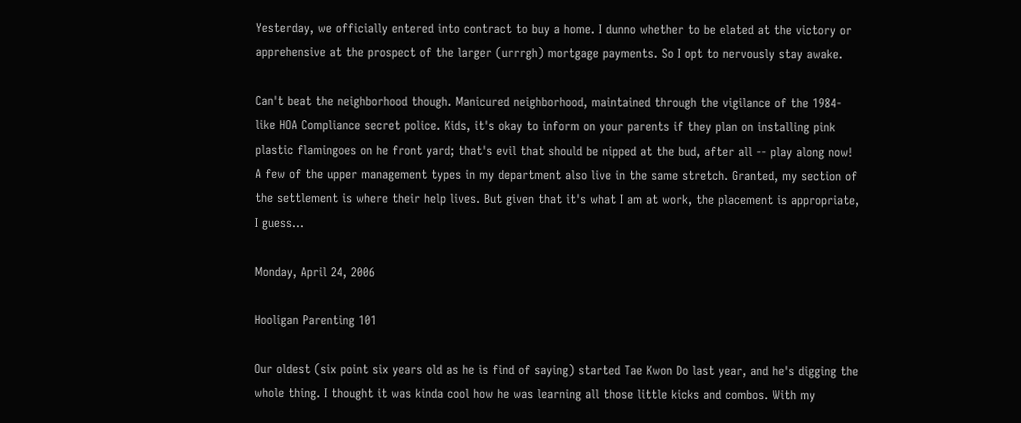Yesterday, we officially entered into contract to buy a home. I dunno whether to be elated at the victory or apprehensive at the prospect of the larger (urrrgh) mortgage payments. So I opt to nervously stay awake.

Can't beat the neighborhood though. Manicured neighborhood, maintained through the vigilance of the 1984-like HOA Compliance secret police. Kids, it's okay to inform on your parents if they plan on installing pink plastic flamingoes on he front yard; that's evil that should be nipped at the bud, after all -- play along now! A few of the upper management types in my department also live in the same stretch. Granted, my section of the settlement is where their help lives. But given that it's what I am at work, the placement is appropriate, I guess...

Monday, April 24, 2006

Hooligan Parenting 101

Our oldest (six point six years old as he is find of saying) started Tae Kwon Do last year, and he's digging the whole thing. I thought it was kinda cool how he was learning all those little kicks and combos. With my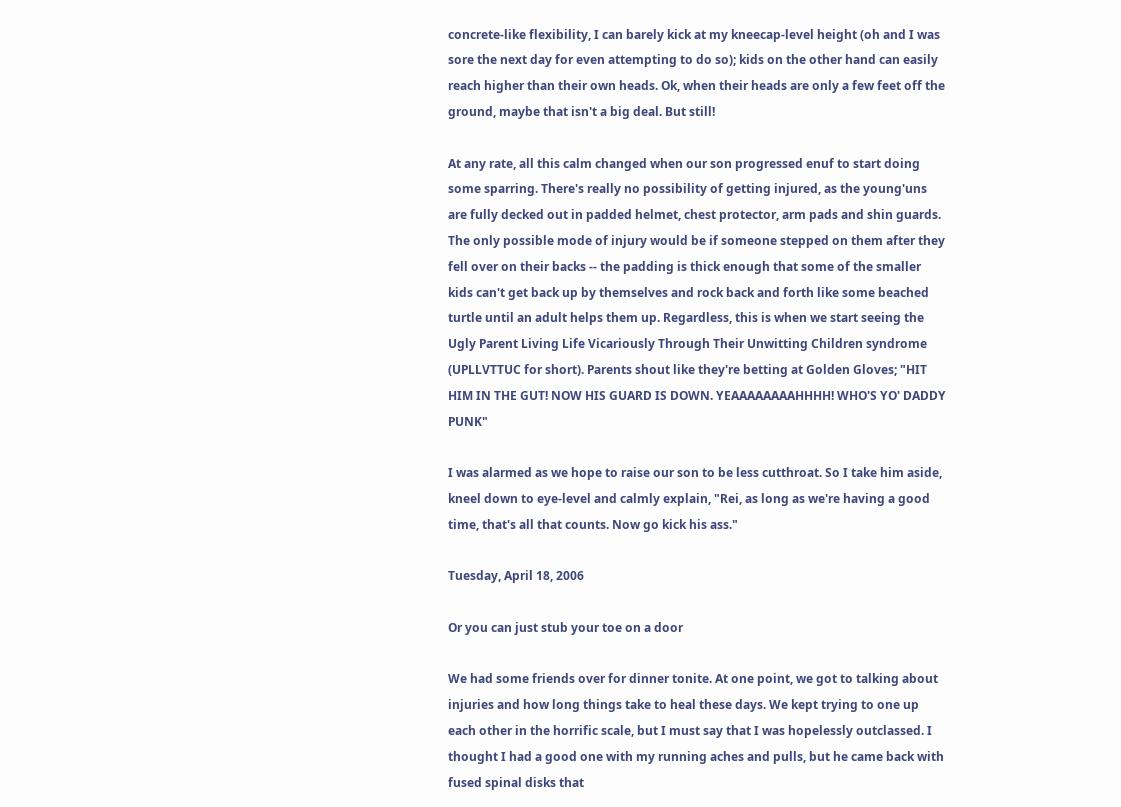concrete-like flexibility, I can barely kick at my kneecap-level height (oh and I was sore the next day for even attempting to do so); kids on the other hand can easily reach higher than their own heads. Ok, when their heads are only a few feet off the ground, maybe that isn't a big deal. But still!

At any rate, all this calm changed when our son progressed enuf to start doing some sparring. There's really no possibility of getting injured, as the young'uns are fully decked out in padded helmet, chest protector, arm pads and shin guards. The only possible mode of injury would be if someone stepped on them after they fell over on their backs -- the padding is thick enough that some of the smaller kids can't get back up by themselves and rock back and forth like some beached turtle until an adult helps them up. Regardless, this is when we start seeing the Ugly Parent Living Life Vicariously Through Their Unwitting Children syndrome (UPLLVTTUC for short). Parents shout like they're betting at Golden Gloves; "HIT HIM IN THE GUT! NOW HIS GUARD IS DOWN. YEAAAAAAAAHHHH! WHO'S YO' DADDY PUNK"

I was alarmed as we hope to raise our son to be less cutthroat. So I take him aside, kneel down to eye-level and calmly explain, "Rei, as long as we're having a good time, that's all that counts. Now go kick his ass."

Tuesday, April 18, 2006

Or you can just stub your toe on a door

We had some friends over for dinner tonite. At one point, we got to talking about injuries and how long things take to heal these days. We kept trying to one up each other in the horrific scale, but I must say that I was hopelessly outclassed. I thought I had a good one with my running aches and pulls, but he came back with fused spinal disks that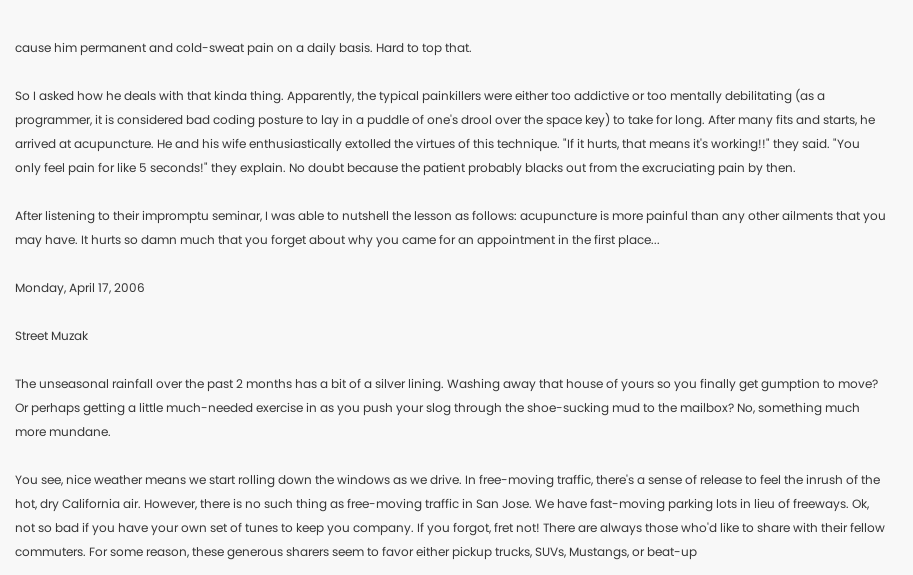cause him permanent and cold-sweat pain on a daily basis. Hard to top that.

So I asked how he deals with that kinda thing. Apparently, the typical painkillers were either too addictive or too mentally debilitating (as a programmer, it is considered bad coding posture to lay in a puddle of one's drool over the space key) to take for long. After many fits and starts, he arrived at acupuncture. He and his wife enthusiastically extolled the virtues of this technique. "If it hurts, that means it's working!!" they said. "You only feel pain for like 5 seconds!" they explain. No doubt because the patient probably blacks out from the excruciating pain by then.

After listening to their impromptu seminar, I was able to nutshell the lesson as follows: acupuncture is more painful than any other ailments that you may have. It hurts so damn much that you forget about why you came for an appointment in the first place...

Monday, April 17, 2006

Street Muzak

The unseasonal rainfall over the past 2 months has a bit of a silver lining. Washing away that house of yours so you finally get gumption to move? Or perhaps getting a little much-needed exercise in as you push your slog through the shoe-sucking mud to the mailbox? No, something much more mundane.

You see, nice weather means we start rolling down the windows as we drive. In free-moving traffic, there's a sense of release to feel the inrush of the hot, dry California air. However, there is no such thing as free-moving traffic in San Jose. We have fast-moving parking lots in lieu of freeways. Ok, not so bad if you have your own set of tunes to keep you company. If you forgot, fret not! There are always those who'd like to share with their fellow commuters. For some reason, these generous sharers seem to favor either pickup trucks, SUVs, Mustangs, or beat-up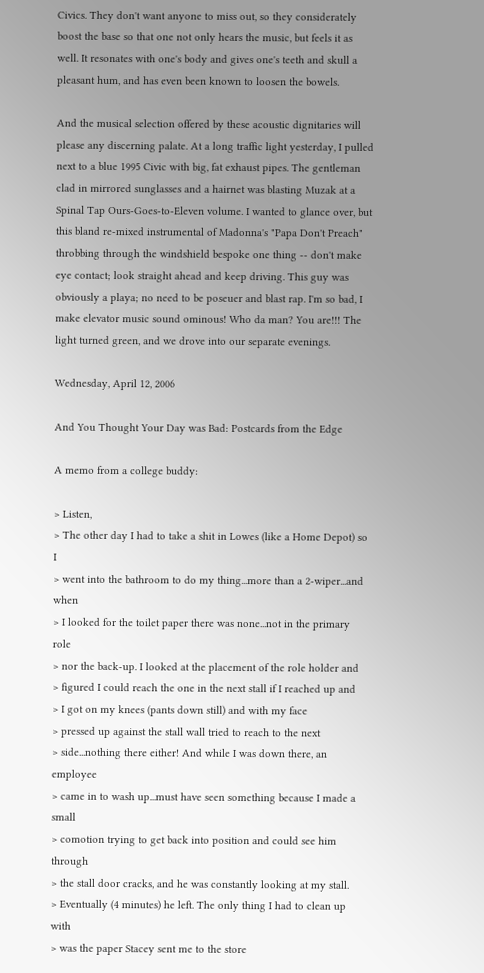Civics. They don't want anyone to miss out, so they considerately boost the base so that one not only hears the music, but feels it as well. It resonates with one's body and gives one's teeth and skull a pleasant hum, and has even been known to loosen the bowels.

And the musical selection offered by these acoustic dignitaries will please any discerning palate. At a long traffic light yesterday, I pulled next to a blue 1995 Civic with big, fat exhaust pipes. The gentleman clad in mirrored sunglasses and a hairnet was blasting Muzak at a Spinal Tap Ours-Goes-to-Eleven volume. I wanted to glance over, but this bland re-mixed instrumental of Madonna's "Papa Don't Preach" throbbing through the windshield bespoke one thing -- don't make eye contact; look straight ahead and keep driving. This guy was obviously a playa; no need to be poseuer and blast rap. I'm so bad, I make elevator music sound ominous! Who da man? You are!!! The light turned green, and we drove into our separate evenings.

Wednesday, April 12, 2006

And You Thought Your Day was Bad: Postcards from the Edge

A memo from a college buddy:

> Listen,
> The other day I had to take a shit in Lowes (like a Home Depot) so I
> went into the bathroom to do my thing...more than a 2-wiper...and when
> I looked for the toilet paper there was none...not in the primary role
> nor the back-up. I looked at the placement of the role holder and
> figured I could reach the one in the next stall if I reached up and
> I got on my knees (pants down still) and with my face
> pressed up against the stall wall tried to reach to the next
> side...nothing there either! And while I was down there, an employee
> came in to wash up...must have seen something because I made a small
> comotion trying to get back into position and could see him through
> the stall door cracks, and he was constantly looking at my stall.
> Eventually (4 minutes) he left. The only thing I had to clean up with
> was the paper Stacey sent me to the store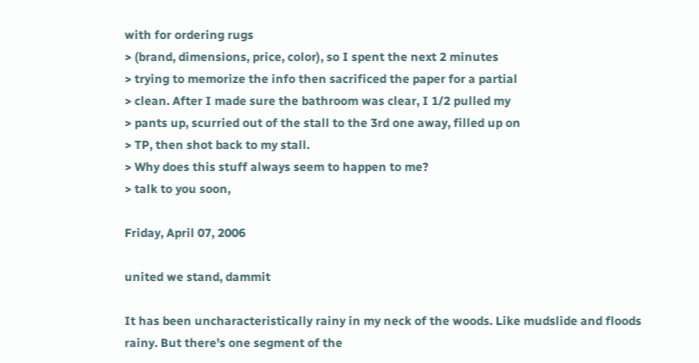with for ordering rugs
> (brand, dimensions, price, color), so I spent the next 2 minutes
> trying to memorize the info then sacrificed the paper for a partial
> clean. After I made sure the bathroom was clear, I 1/2 pulled my
> pants up, scurried out of the stall to the 3rd one away, filled up on
> TP, then shot back to my stall.
> Why does this stuff always seem to happen to me?
> talk to you soon,

Friday, April 07, 2006

united we stand, dammit

It has been uncharacteristically rainy in my neck of the woods. Like mudslide and floods rainy. But there's one segment of the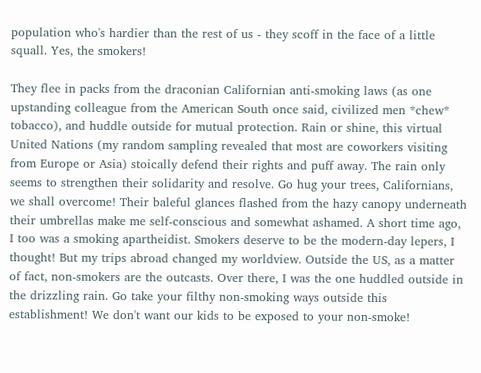population who's hardier than the rest of us - they scoff in the face of a little squall. Yes, the smokers!

They flee in packs from the draconian Californian anti-smoking laws (as one upstanding colleague from the American South once said, civilized men *chew* tobacco), and huddle outside for mutual protection. Rain or shine, this virtual United Nations (my random sampling revealed that most are coworkers visiting from Europe or Asia) stoically defend their rights and puff away. The rain only seems to strengthen their solidarity and resolve. Go hug your trees, Californians, we shall overcome! Their baleful glances flashed from the hazy canopy underneath their umbrellas make me self-conscious and somewhat ashamed. A short time ago, I too was a smoking apartheidist. Smokers deserve to be the modern-day lepers, I thought! But my trips abroad changed my worldview. Outside the US, as a matter of fact, non-smokers are the outcasts. Over there, I was the one huddled outside in the drizzling rain. Go take your filthy non-smoking ways outside this establishment! We don't want our kids to be exposed to your non-smoke!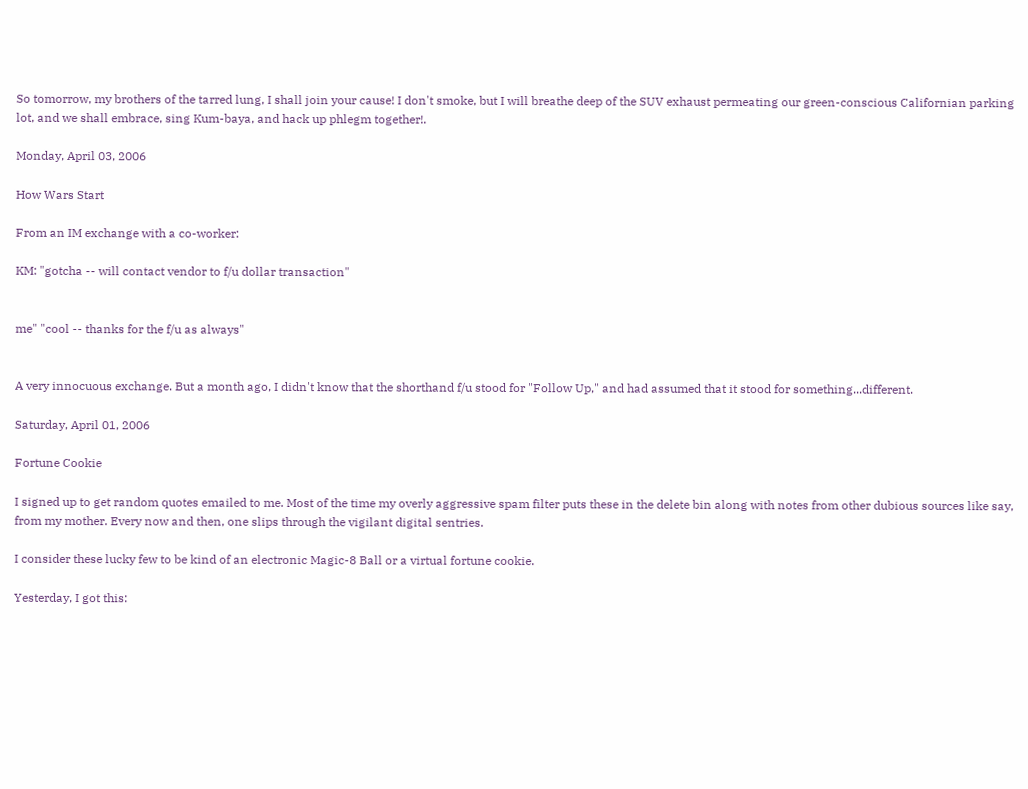So tomorrow, my brothers of the tarred lung, I shall join your cause! I don't smoke, but I will breathe deep of the SUV exhaust permeating our green-conscious Californian parking lot, and we shall embrace, sing Kum-baya, and hack up phlegm together!.

Monday, April 03, 2006

How Wars Start

From an IM exchange with a co-worker:

KM: "gotcha -- will contact vendor to f/u dollar transaction"


me" "cool -- thanks for the f/u as always"


A very innocuous exchange. But a month ago, I didn't know that the shorthand f/u stood for "Follow Up," and had assumed that it stood for something...different.

Saturday, April 01, 2006

Fortune Cookie

I signed up to get random quotes emailed to me. Most of the time my overly aggressive spam filter puts these in the delete bin along with notes from other dubious sources like say, from my mother. Every now and then, one slips through the vigilant digital sentries.

I consider these lucky few to be kind of an electronic Magic-8 Ball or a virtual fortune cookie.

Yesterday, I got this: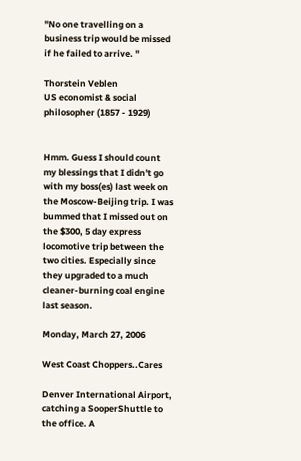"No one travelling on a business trip would be missed if he failed to arrive. "

Thorstein Veblen
US economist & social philosopher (1857 - 1929)


Hmm. Guess I should count my blessings that I didn't go with my boss(es) last week on the Moscow-Beijing trip. I was bummed that I missed out on the $300, 5 day express locomotive trip between the two cities. Especially since they upgraded to a much cleaner-burning coal engine last season.

Monday, March 27, 2006

West Coast Choppers..Cares

Denver International Airport, catching a SooperShuttle to the office. A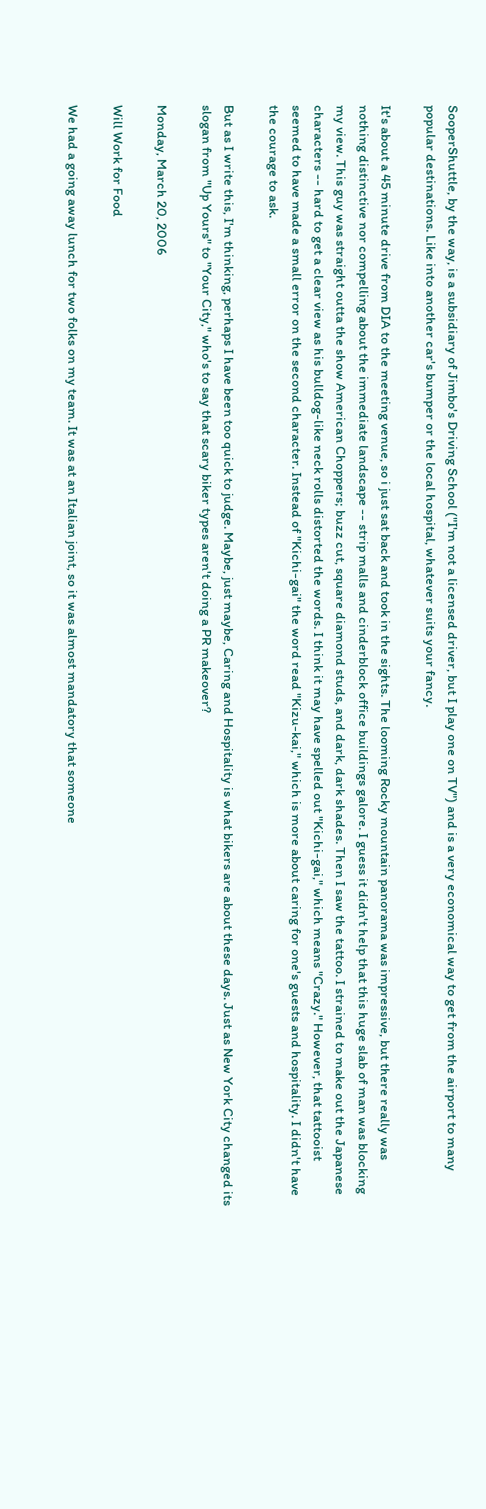SooperShuttle, by the way, is a subsidiary of Jimbo's Driving School ("I'm not a licensed driver, but I play one on TV") and is a very economical way to get from the airport to many popular destinations. Like into another car's bumper or the local hospital, whatever suits your fancy.

It's about a 45 minute drive from DIA to the meeting venue, so i just sat back and took in the sights. The looming Rocky mountain panorama was impressive, but there really was nothing distinctive nor compelling about the immediate landscape -- strip malls and cinderblock office buildings galore. I guess it didn't help that this huge slab of man was blocking my view. This guy was straight outta the show American Choppers; buzz cut, square diamond studs, and dark, dark shades. Then I saw the tattoo. I strained to make out the Japanese characters -- hard to get a clear view as his bulldog-like neck rolls distorted the words. I think it may have spelled out "Kichi-gai," which means "Crazy." However, that tattooist seemed to have made a small error on the second character. Instead of "Kichi-gai" the word read "Kizu-kai," which is more about caring for one's guests and hospitality. I didn't have the courage to ask.

But as I write this, I'm thinking, perhaps I have been too quick to judge. Maybe, just maybe, Caring and Hospitality is what bikers are about these days. Just as New York City changed its slogan from "Up Yours" to "Your City," who's to say that scary biker types aren't doing a PR makeover?

Monday, March 20, 2006

Will Work for Food

We had a going away lunch for two folks on my team. It was at an Italian joint, so it was almost mandatory that someone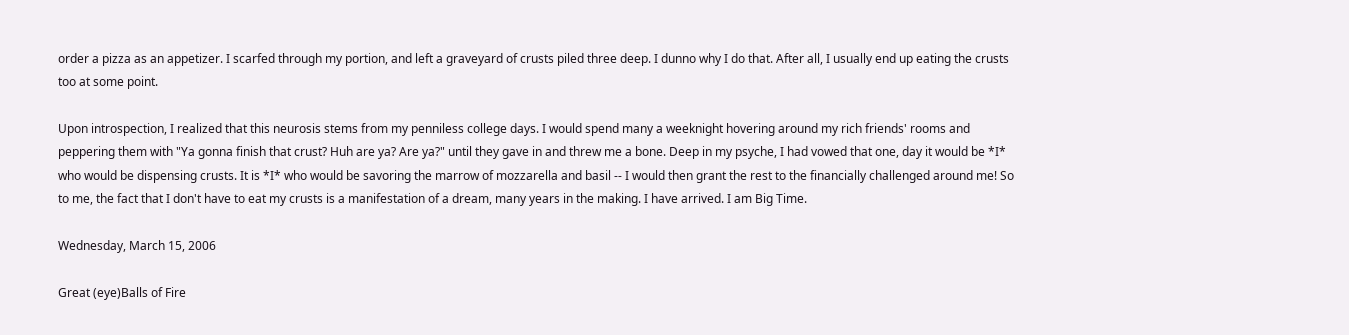order a pizza as an appetizer. I scarfed through my portion, and left a graveyard of crusts piled three deep. I dunno why I do that. After all, I usually end up eating the crusts too at some point.

Upon introspection, I realized that this neurosis stems from my penniless college days. I would spend many a weeknight hovering around my rich friends' rooms and peppering them with "Ya gonna finish that crust? Huh are ya? Are ya?" until they gave in and threw me a bone. Deep in my psyche, I had vowed that one, day it would be *I* who would be dispensing crusts. It is *I* who would be savoring the marrow of mozzarella and basil -- I would then grant the rest to the financially challenged around me! So to me, the fact that I don't have to eat my crusts is a manifestation of a dream, many years in the making. I have arrived. I am Big Time.

Wednesday, March 15, 2006

Great (eye)Balls of Fire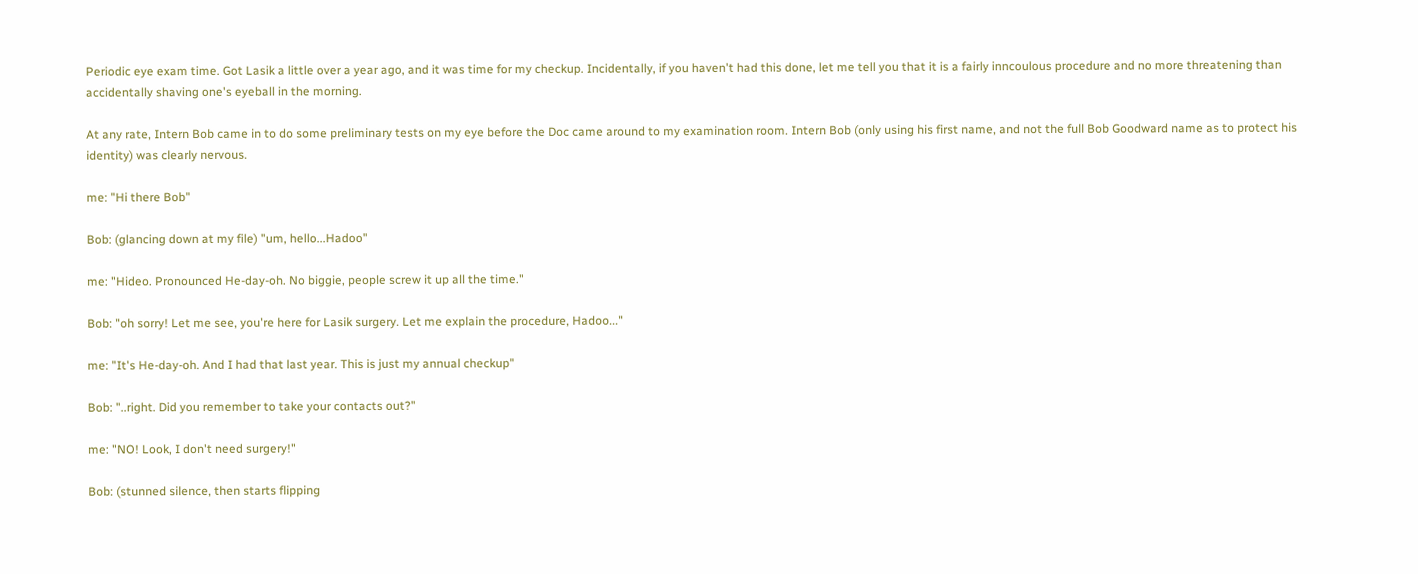Periodic eye exam time. Got Lasik a little over a year ago, and it was time for my checkup. Incidentally, if you haven't had this done, let me tell you that it is a fairly inncoulous procedure and no more threatening than accidentally shaving one's eyeball in the morning.

At any rate, Intern Bob came in to do some preliminary tests on my eye before the Doc came around to my examination room. Intern Bob (only using his first name, and not the full Bob Goodward name as to protect his identity) was clearly nervous.

me: "Hi there Bob"

Bob: (glancing down at my file) "um, hello...Hadoo"

me: "Hideo. Pronounced He-day-oh. No biggie, people screw it up all the time."

Bob: "oh sorry! Let me see, you're here for Lasik surgery. Let me explain the procedure, Hadoo..."

me: "It's He-day-oh. And I had that last year. This is just my annual checkup"

Bob: "..right. Did you remember to take your contacts out?"

me: "NO! Look, I don't need surgery!"

Bob: (stunned silence, then starts flipping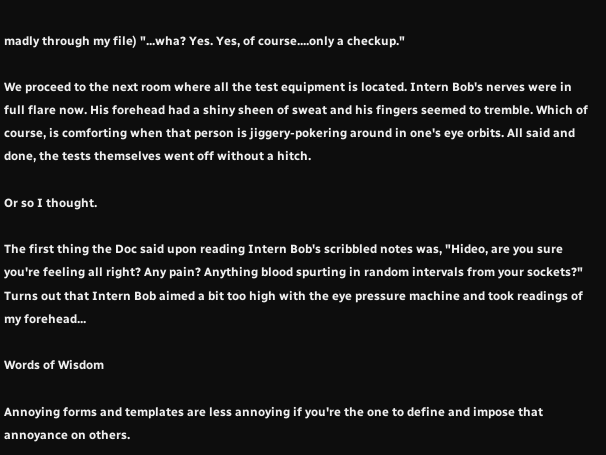madly through my file) "...wha? Yes. Yes, of course....only a checkup."

We proceed to the next room where all the test equipment is located. Intern Bob's nerves were in full flare now. His forehead had a shiny sheen of sweat and his fingers seemed to tremble. Which of course, is comforting when that person is jiggery-pokering around in one's eye orbits. All said and done, the tests themselves went off without a hitch.

Or so I thought.

The first thing the Doc said upon reading Intern Bob's scribbled notes was, "Hideo, are you sure you're feeling all right? Any pain? Anything blood spurting in random intervals from your sockets?" Turns out that Intern Bob aimed a bit too high with the eye pressure machine and took readings of my forehead...

Words of Wisdom

Annoying forms and templates are less annoying if you're the one to define and impose that annoyance on others.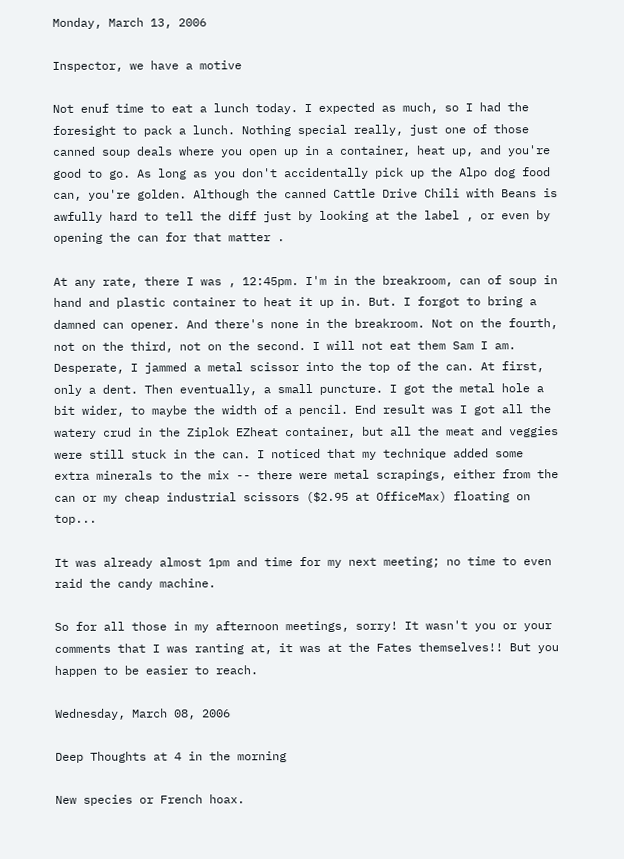Monday, March 13, 2006

Inspector, we have a motive

Not enuf time to eat a lunch today. I expected as much, so I had the foresight to pack a lunch. Nothing special really, just one of those canned soup deals where you open up in a container, heat up, and you're good to go. As long as you don't accidentally pick up the Alpo dog food can, you're golden. Although the canned Cattle Drive Chili with Beans is awfully hard to tell the diff just by looking at the label , or even by opening the can for that matter .

At any rate, there I was , 12:45pm. I'm in the breakroom, can of soup in hand and plastic container to heat it up in. But. I forgot to bring a damned can opener. And there's none in the breakroom. Not on the fourth, not on the third, not on the second. I will not eat them Sam I am. Desperate, I jammed a metal scissor into the top of the can. At first, only a dent. Then eventually, a small puncture. I got the metal hole a bit wider, to maybe the width of a pencil. End result was I got all the watery crud in the Ziplok EZheat container, but all the meat and veggies were still stuck in the can. I noticed that my technique added some extra minerals to the mix -- there were metal scrapings, either from the can or my cheap industrial scissors ($2.95 at OfficeMax) floating on top...

It was already almost 1pm and time for my next meeting; no time to even raid the candy machine.

So for all those in my afternoon meetings, sorry! It wasn't you or your comments that I was ranting at, it was at the Fates themselves!! But you happen to be easier to reach.

Wednesday, March 08, 2006

Deep Thoughts at 4 in the morning

New species or French hoax.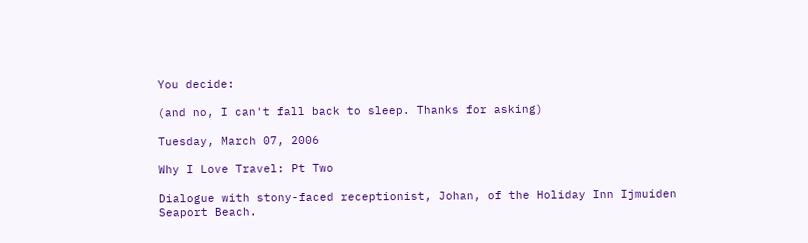You decide:

(and no, I can't fall back to sleep. Thanks for asking)

Tuesday, March 07, 2006

Why I Love Travel: Pt Two

Dialogue with stony-faced receptionist, Johan, of the Holiday Inn Ijmuiden Seaport Beach.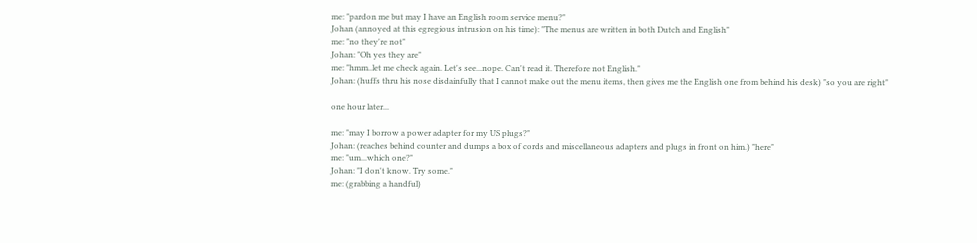me: "pardon me but may I have an English room service menu?"
Johan (annoyed at this egregious intrusion on his time): "The menus are written in both Dutch and English"
me: "no they're not"
Johan: "Oh yes they are"
me: "hmm..let me check again. Let's see...nope. Can't read it. Therefore not English."
Johan: (huffs thru his nose disdainfully that I cannot make out the menu items, then gives me the English one from behind his desk) "so you are right"

one hour later...

me: "may I borrow a power adapter for my US plugs?"
Johan: (reaches behind counter and dumps a box of cords and miscellaneous adapters and plugs in front on him.) "here"
me: "um...which one?"
Johan: "I don't know. Try some."
me: (grabbing a handful)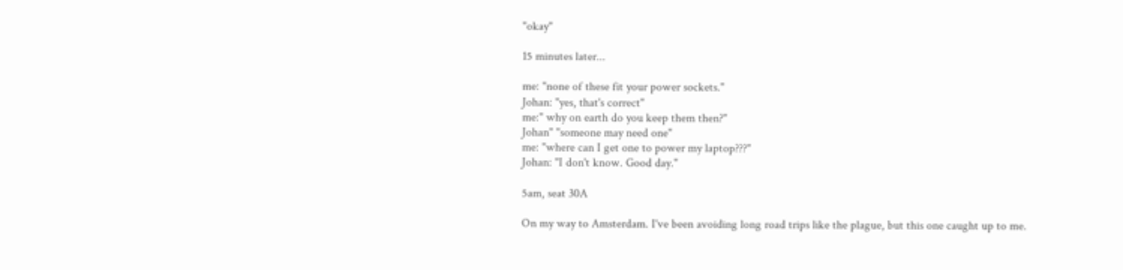"okay"

15 minutes later...

me: "none of these fit your power sockets."
Johan: "yes, that's correct"
me:" why on earth do you keep them then?"
Johan" "someone may need one"
me: "where can I get one to power my laptop???"
Johan: "I don't know. Good day."

5am, seat 30A

On my way to Amsterdam. I've been avoiding long road trips like the plague, but this one caught up to me.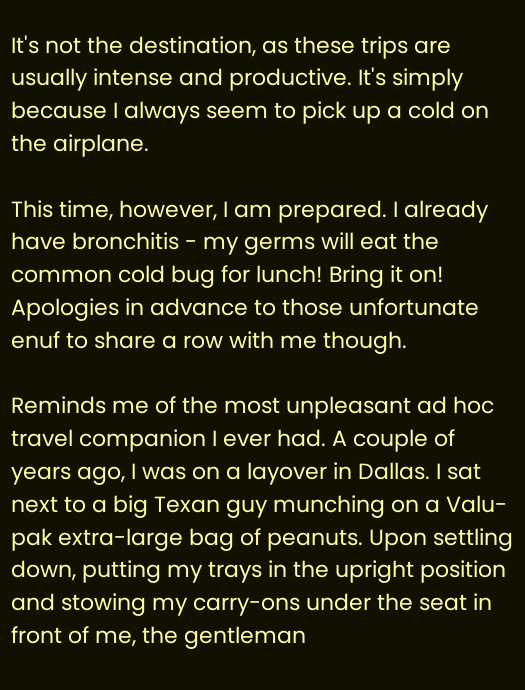It's not the destination, as these trips are usually intense and productive. It's simply because I always seem to pick up a cold on the airplane.

This time, however, I am prepared. I already have bronchitis - my germs will eat the common cold bug for lunch! Bring it on! Apologies in advance to those unfortunate enuf to share a row with me though.

Reminds me of the most unpleasant ad hoc travel companion I ever had. A couple of years ago, I was on a layover in Dallas. I sat next to a big Texan guy munching on a Valu-pak extra-large bag of peanuts. Upon settling down, putting my trays in the upright position and stowing my carry-ons under the seat in front of me, the gentleman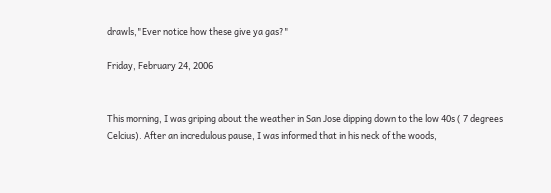drawls,"Ever notice how these give ya gas?"

Friday, February 24, 2006


This morning, I was griping about the weather in San Jose dipping down to the low 40s ( 7 degrees Celcius). After an incredulous pause, I was informed that in his neck of the woods,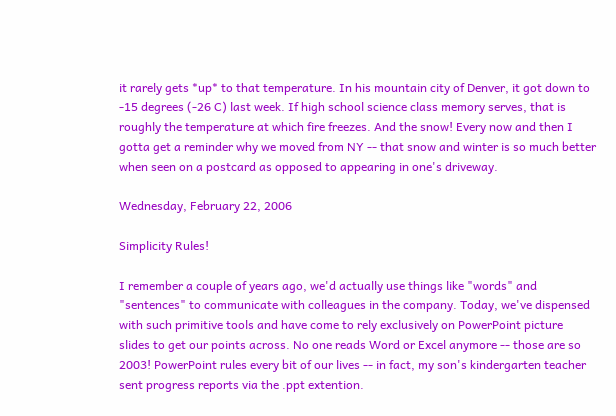it rarely gets *up* to that temperature. In his mountain city of Denver, it got down to -15 degrees (-26 C) last week. If high school science class memory serves, that is roughly the temperature at which fire freezes. And the snow! Every now and then I gotta get a reminder why we moved from NY -- that snow and winter is so much better when seen on a postcard as opposed to appearing in one's driveway.

Wednesday, February 22, 2006

Simplicity Rules!

I remember a couple of years ago, we'd actually use things like "words" and "sentences" to communicate with colleagues in the company. Today, we've dispensed with such primitive tools and have come to rely exclusively on PowerPoint picture slides to get our points across. No one reads Word or Excel anymore -- those are so 2003! PowerPoint rules every bit of our lives -- in fact, my son's kindergarten teacher sent progress reports via the .ppt extention.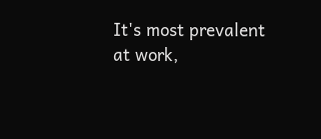It's most prevalent at work,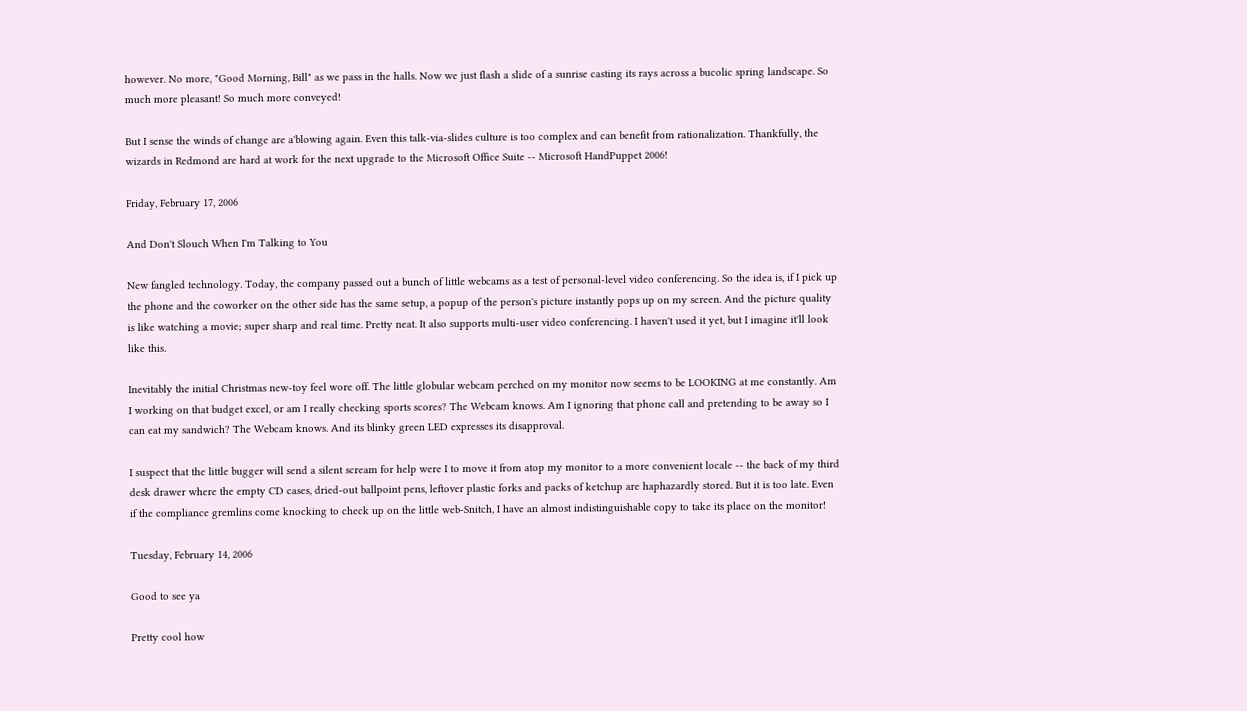however. No more, "Good Morning, Bill" as we pass in the halls. Now we just flash a slide of a sunrise casting its rays across a bucolic spring landscape. So much more pleasant! So much more conveyed!

But I sense the winds of change are a'blowing again. Even this talk-via-slides culture is too complex and can benefit from rationalization. Thankfully, the wizards in Redmond are hard at work for the next upgrade to the Microsoft Office Suite -- Microsoft HandPuppet 2006!

Friday, February 17, 2006

And Don't Slouch When I'm Talking to You

New fangled technology. Today, the company passed out a bunch of little webcams as a test of personal-level video conferencing. So the idea is, if I pick up the phone and the coworker on the other side has the same setup, a popup of the person's picture instantly pops up on my screen. And the picture quality is like watching a movie; super sharp and real time. Pretty neat. It also supports multi-user video conferencing. I haven't used it yet, but I imagine it'll look like this.

Inevitably the initial Christmas new-toy feel wore off. The little globular webcam perched on my monitor now seems to be LOOKING at me constantly. Am I working on that budget excel, or am I really checking sports scores? The Webcam knows. Am I ignoring that phone call and pretending to be away so I can eat my sandwich? The Webcam knows. And its blinky green LED expresses its disapproval.

I suspect that the little bugger will send a silent scream for help were I to move it from atop my monitor to a more convenient locale -- the back of my third desk drawer where the empty CD cases, dried-out ballpoint pens, leftover plastic forks and packs of ketchup are haphazardly stored. But it is too late. Even if the compliance gremlins come knocking to check up on the little web-Snitch, I have an almost indistinguishable copy to take its place on the monitor!

Tuesday, February 14, 2006

Good to see ya

Pretty cool how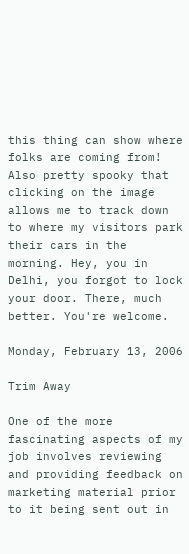this thing can show where folks are coming from! Also pretty spooky that clicking on the image allows me to track down to where my visitors park their cars in the morning. Hey, you in Delhi, you forgot to lock your door. There, much better. You're welcome.

Monday, February 13, 2006

Trim Away

One of the more fascinating aspects of my job involves reviewing and providing feedback on marketing material prior to it being sent out in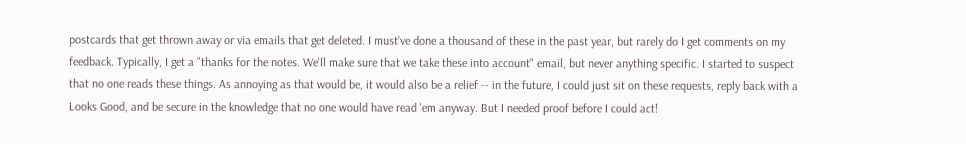postcards that get thrown away or via emails that get deleted. I must've done a thousand of these in the past year, but rarely do I get comments on my feedback. Typically, I get a "thanks for the notes. We'll make sure that we take these into account" email, but never anything specific. I started to suspect that no one reads these things. As annoying as that would be, it would also be a relief -- in the future, I could just sit on these requests, reply back with a Looks Good, and be secure in the knowledge that no one would have read 'em anyway. But I needed proof before I could act!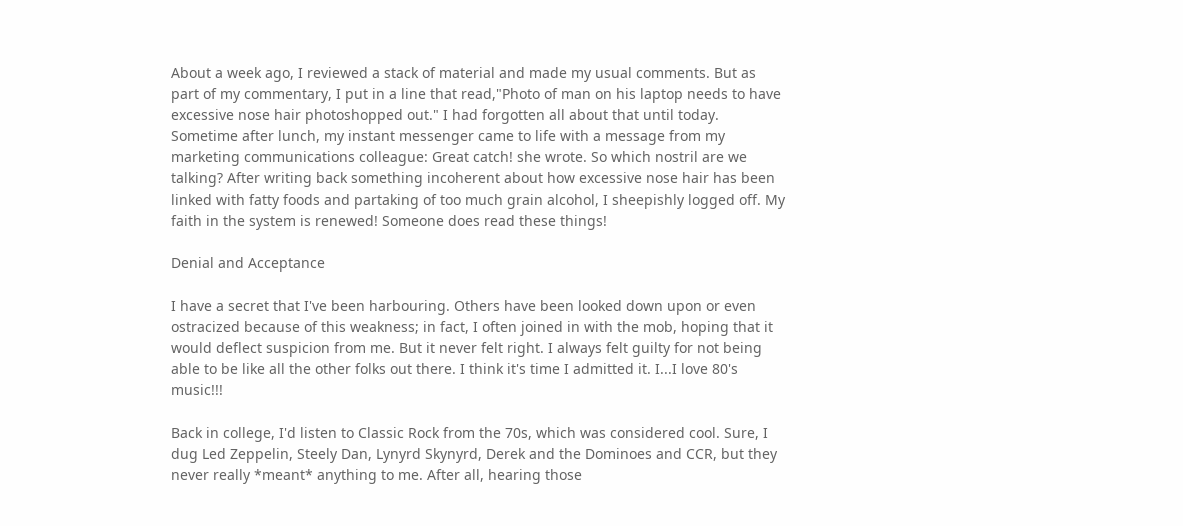About a week ago, I reviewed a stack of material and made my usual comments. But as part of my commentary, I put in a line that read,"Photo of man on his laptop needs to have excessive nose hair photoshopped out." I had forgotten all about that until today. Sometime after lunch, my instant messenger came to life with a message from my marketing communications colleague: Great catch! she wrote. So which nostril are we talking? After writing back something incoherent about how excessive nose hair has been linked with fatty foods and partaking of too much grain alcohol, I sheepishly logged off. My faith in the system is renewed! Someone does read these things!

Denial and Acceptance

I have a secret that I've been harbouring. Others have been looked down upon or even ostracized because of this weakness; in fact, I often joined in with the mob, hoping that it would deflect suspicion from me. But it never felt right. I always felt guilty for not being able to be like all the other folks out there. I think it's time I admitted it. I...I love 80's music!!!

Back in college, I'd listen to Classic Rock from the 70s, which was considered cool. Sure, I dug Led Zeppelin, Steely Dan, Lynyrd Skynyrd, Derek and the Dominoes and CCR, but they never really *meant* anything to me. After all, hearing those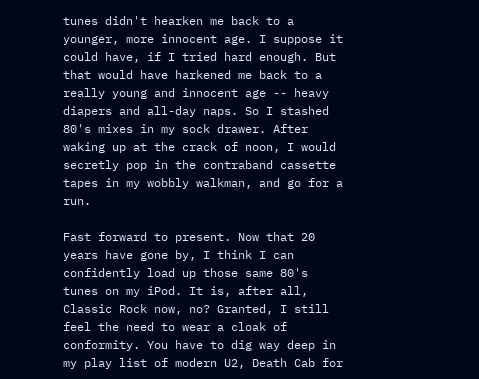tunes didn't hearken me back to a younger, more innocent age. I suppose it could have, if I tried hard enough. But that would have harkened me back to a really young and innocent age -- heavy diapers and all-day naps. So I stashed 80's mixes in my sock drawer. After waking up at the crack of noon, I would secretly pop in the contraband cassette tapes in my wobbly walkman, and go for a run.

Fast forward to present. Now that 20 years have gone by, I think I can confidently load up those same 80's tunes on my iPod. It is, after all, Classic Rock now, no? Granted, I still feel the need to wear a cloak of conformity. You have to dig way deep in my play list of modern U2, Death Cab for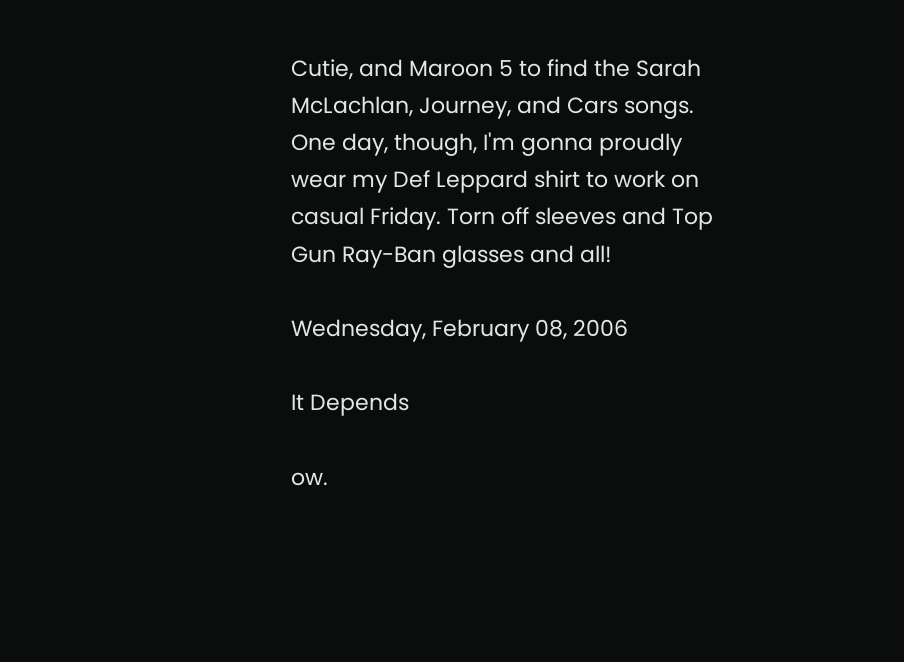Cutie, and Maroon 5 to find the Sarah McLachlan, Journey, and Cars songs. One day, though, I'm gonna proudly wear my Def Leppard shirt to work on casual Friday. Torn off sleeves and Top Gun Ray-Ban glasses and all!

Wednesday, February 08, 2006

It Depends

ow.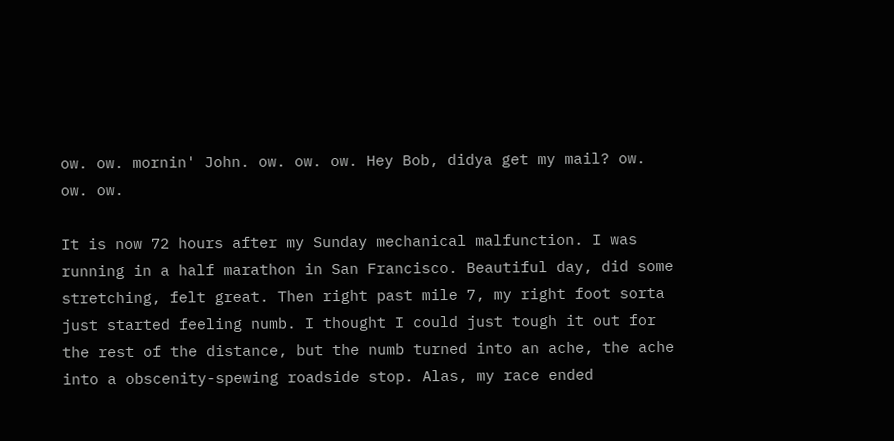ow. ow. mornin' John. ow. ow. ow. Hey Bob, didya get my mail? ow. ow. ow.

It is now 72 hours after my Sunday mechanical malfunction. I was running in a half marathon in San Francisco. Beautiful day, did some stretching, felt great. Then right past mile 7, my right foot sorta just started feeling numb. I thought I could just tough it out for the rest of the distance, but the numb turned into an ache, the ache into a obscenity-spewing roadside stop. Alas, my race ended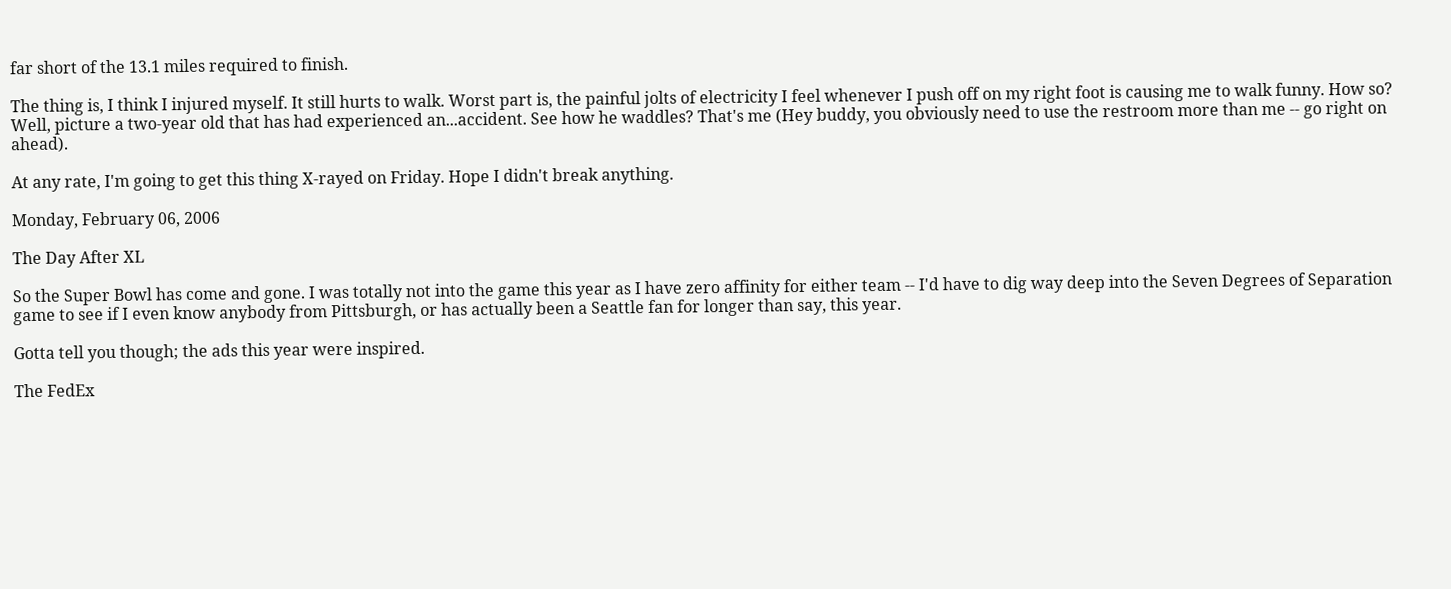far short of the 13.1 miles required to finish.

The thing is, I think I injured myself. It still hurts to walk. Worst part is, the painful jolts of electricity I feel whenever I push off on my right foot is causing me to walk funny. How so? Well, picture a two-year old that has had experienced an...accident. See how he waddles? That's me (Hey buddy, you obviously need to use the restroom more than me -- go right on ahead).

At any rate, I'm going to get this thing X-rayed on Friday. Hope I didn't break anything.

Monday, February 06, 2006

The Day After XL

So the Super Bowl has come and gone. I was totally not into the game this year as I have zero affinity for either team -- I'd have to dig way deep into the Seven Degrees of Separation game to see if I even know anybody from Pittsburgh, or has actually been a Seattle fan for longer than say, this year.

Gotta tell you though; the ads this year were inspired.

The FedEx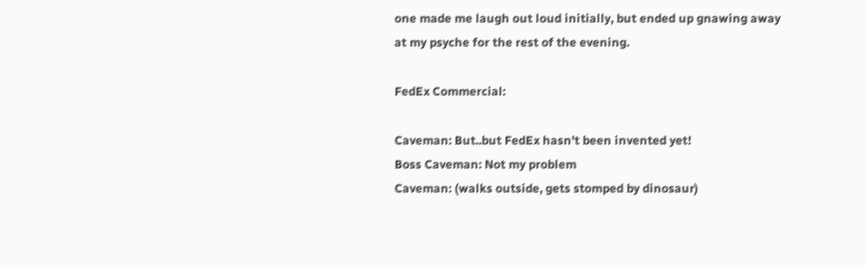one made me laugh out loud initially, but ended up gnawing away at my psyche for the rest of the evening.

FedEx Commercial:

Caveman: But..but FedEx hasn't been invented yet!
Boss Caveman: Not my problem
Caveman: (walks outside, gets stomped by dinosaur)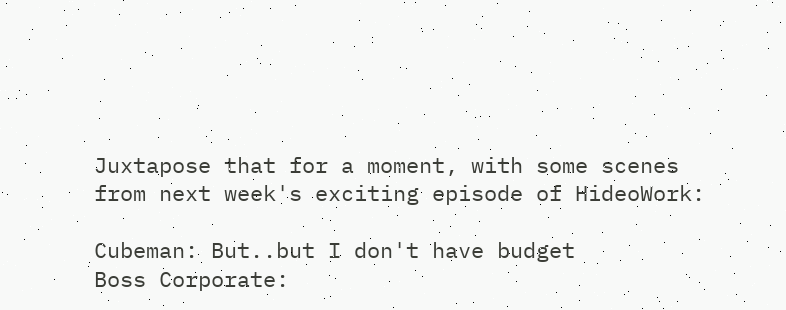Juxtapose that for a moment, with some scenes from next week's exciting episode of HideoWork:

Cubeman: But..but I don't have budget
Boss Corporate: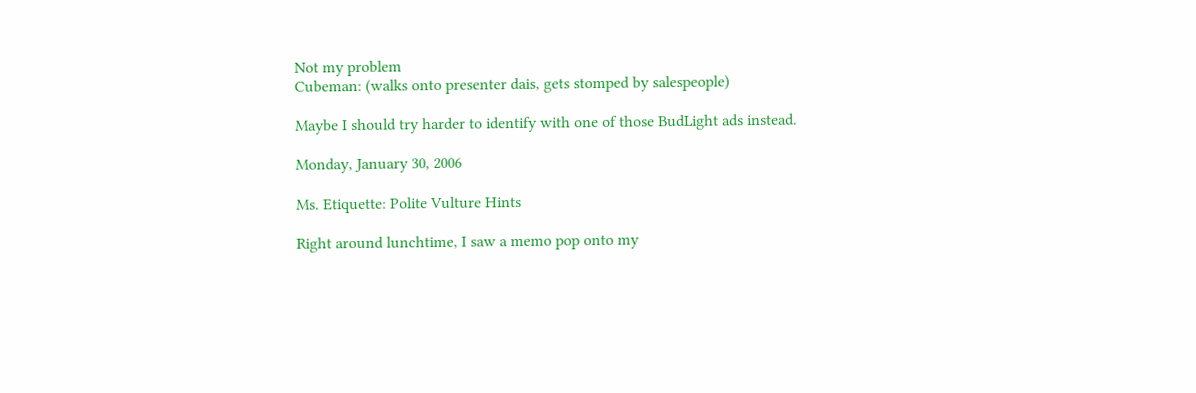Not my problem
Cubeman: (walks onto presenter dais, gets stomped by salespeople)

Maybe I should try harder to identify with one of those BudLight ads instead.

Monday, January 30, 2006

Ms. Etiquette: Polite Vulture Hints

Right around lunchtime, I saw a memo pop onto my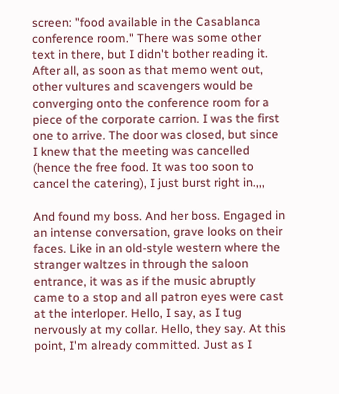screen: "food available in the Casablanca conference room." There was some other text in there, but I didn't bother reading it. After all, as soon as that memo went out, other vultures and scavengers would be converging onto the conference room for a piece of the corporate carrion. I was the first one to arrive. The door was closed, but since I knew that the meeting was cancelled (hence the free food. It was too soon to cancel the catering), I just burst right in.,,,

And found my boss. And her boss. Engaged in an intense conversation, grave looks on their faces. Like in an old-style western where the stranger waltzes in through the saloon entrance, it was as if the music abruptly came to a stop and all patron eyes were cast at the interloper. Hello, I say, as I tug nervously at my collar. Hello, they say. At this point, I'm already committed. Just as I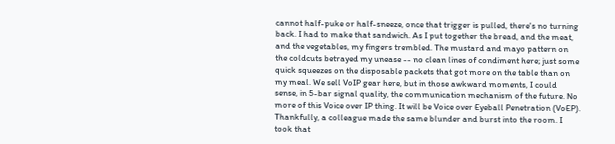cannot half-puke or half-sneeze, once that trigger is pulled, there's no turning back. I had to make that sandwich. As I put together the bread, and the meat, and the vegetables, my fingers trembled. The mustard and mayo pattern on the coldcuts betrayed my unease -- no clean lines of condiment here; just some quick squeezes on the disposable packets that got more on the table than on my meal. We sell VoIP gear here, but in those awkward moments, I could sense, in 5-bar signal quality, the communication mechanism of the future. No more of this Voice over IP thing. It will be Voice over Eyeball Penetration (VoEP). Thankfully, a colleague made the same blunder and burst into the room. I took that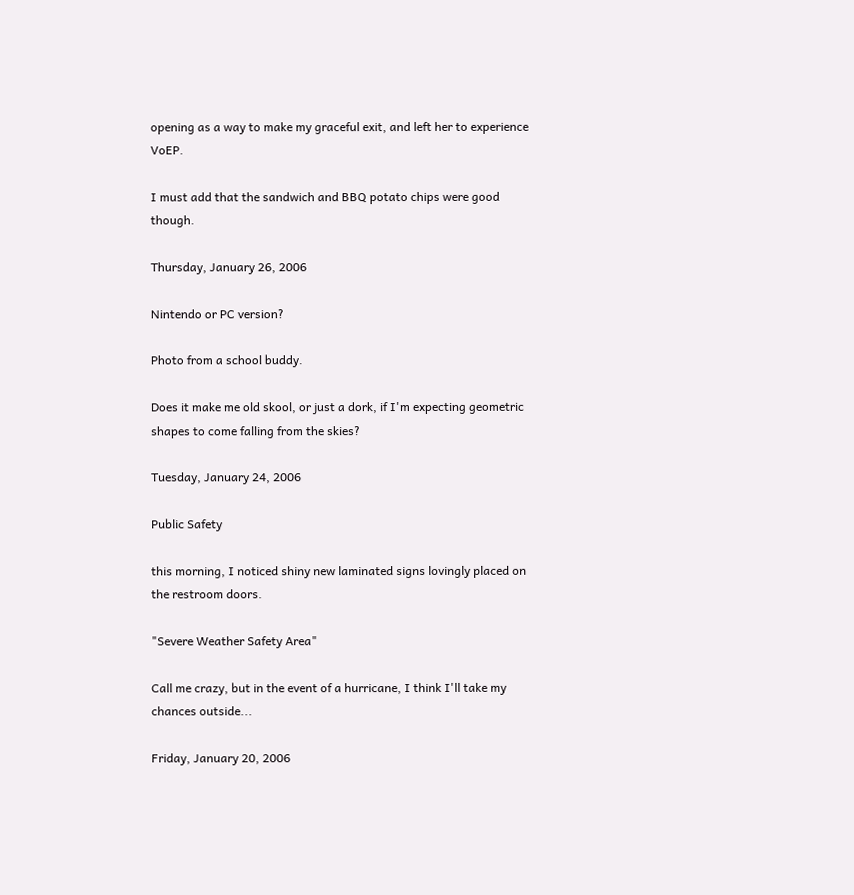opening as a way to make my graceful exit, and left her to experience VoEP.

I must add that the sandwich and BBQ potato chips were good though.

Thursday, January 26, 2006

Nintendo or PC version?

Photo from a school buddy.

Does it make me old skool, or just a dork, if I'm expecting geometric shapes to come falling from the skies?

Tuesday, January 24, 2006

Public Safety

this morning, I noticed shiny new laminated signs lovingly placed on the restroom doors.

"Severe Weather Safety Area"

Call me crazy, but in the event of a hurricane, I think I'll take my chances outside...

Friday, January 20, 2006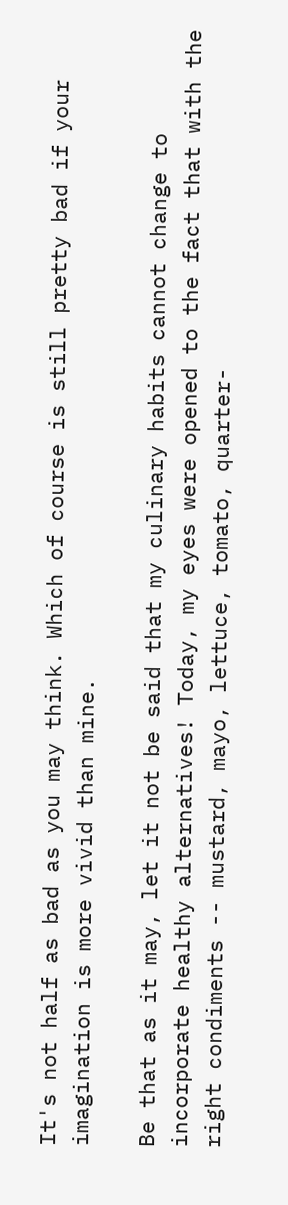It's not half as bad as you may think. Which of course is still pretty bad if your imagination is more vivid than mine.

Be that as it may, let it not be said that my culinary habits cannot change to incorporate healthy alternatives! Today, my eyes were opened to the fact that with the right condiments -- mustard, mayo, lettuce, tomato, quarter-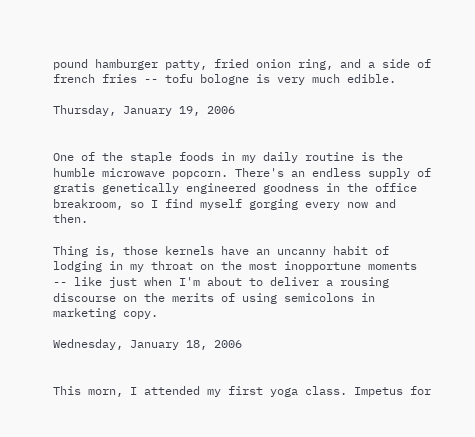pound hamburger patty, fried onion ring, and a side of french fries -- tofu bologne is very much edible.

Thursday, January 19, 2006


One of the staple foods in my daily routine is the humble microwave popcorn. There's an endless supply of gratis genetically engineered goodness in the office breakroom, so I find myself gorging every now and then.

Thing is, those kernels have an uncanny habit of lodging in my throat on the most inopportune moments -- like just when I'm about to deliver a rousing discourse on the merits of using semicolons in marketing copy.

Wednesday, January 18, 2006


This morn, I attended my first yoga class. Impetus for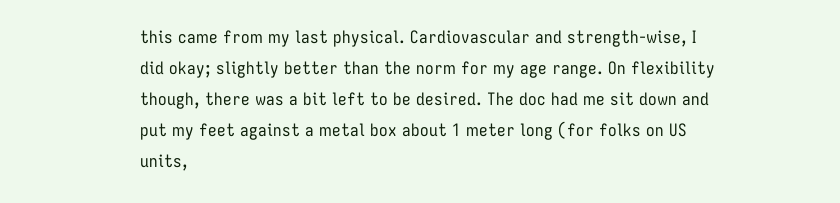this came from my last physical. Cardiovascular and strength-wise, I did okay; slightly better than the norm for my age range. On flexibility though, there was a bit left to be desired. The doc had me sit down and put my feet against a metal box about 1 meter long (for folks on US units,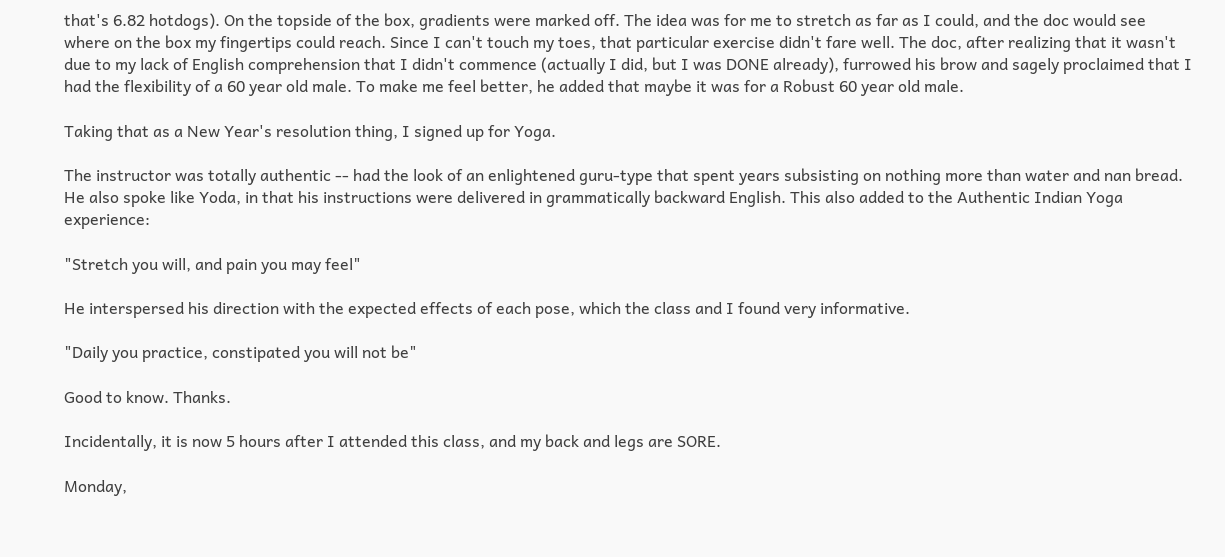that's 6.82 hotdogs). On the topside of the box, gradients were marked off. The idea was for me to stretch as far as I could, and the doc would see where on the box my fingertips could reach. Since I can't touch my toes, that particular exercise didn't fare well. The doc, after realizing that it wasn't due to my lack of English comprehension that I didn't commence (actually I did, but I was DONE already), furrowed his brow and sagely proclaimed that I had the flexibility of a 60 year old male. To make me feel better, he added that maybe it was for a Robust 60 year old male.

Taking that as a New Year's resolution thing, I signed up for Yoga.

The instructor was totally authentic -- had the look of an enlightened guru-type that spent years subsisting on nothing more than water and nan bread. He also spoke like Yoda, in that his instructions were delivered in grammatically backward English. This also added to the Authentic Indian Yoga experience:

"Stretch you will, and pain you may feel"

He interspersed his direction with the expected effects of each pose, which the class and I found very informative.

"Daily you practice, constipated you will not be"

Good to know. Thanks.

Incidentally, it is now 5 hours after I attended this class, and my back and legs are SORE.

Monday,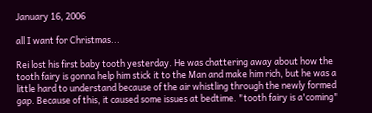January 16, 2006

all I want for Christmas...

Rei lost his first baby tooth yesterday. He was chattering away about how the tooth fairy is gonna help him stick it to the Man and make him rich, but he was a little hard to understand because of the air whistling through the newly formed gap. Because of this, it caused some issues at bedtime. "tooth fairy is a'coming"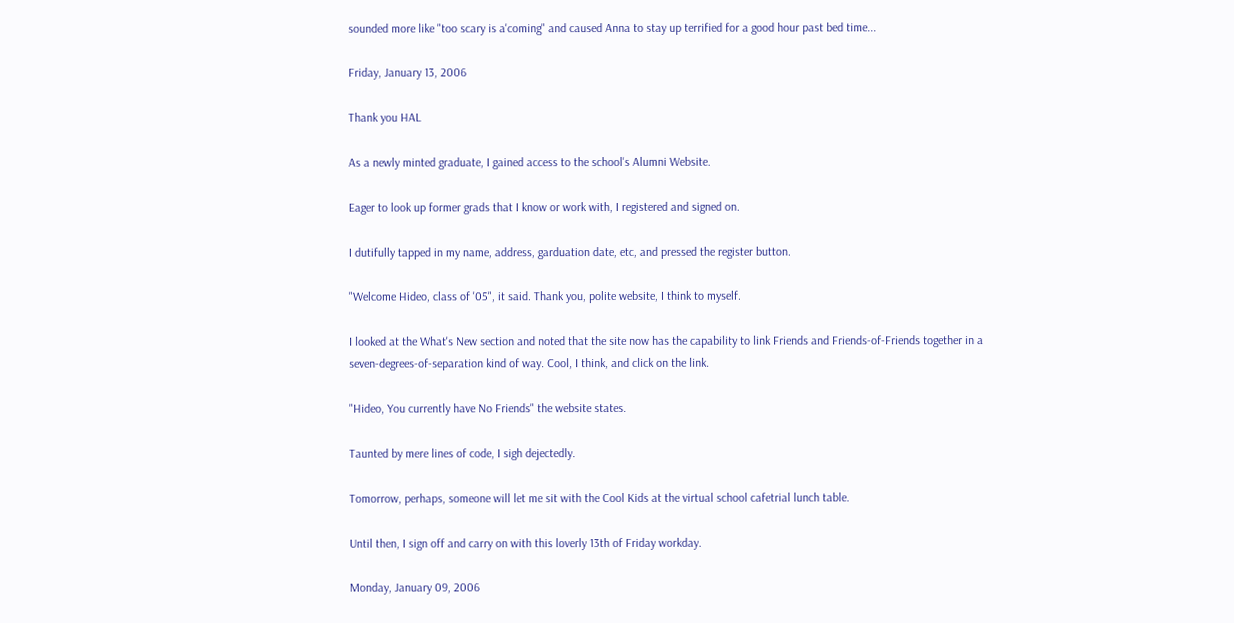sounded more like "too scary is a'coming" and caused Anna to stay up terrified for a good hour past bed time...

Friday, January 13, 2006

Thank you HAL

As a newly minted graduate, I gained access to the school's Alumni Website.

Eager to look up former grads that I know or work with, I registered and signed on.

I dutifully tapped in my name, address, garduation date, etc, and pressed the register button.

"Welcome Hideo, class of '05", it said. Thank you, polite website, I think to myself.

I looked at the What's New section and noted that the site now has the capability to link Friends and Friends-of-Friends together in a seven-degrees-of-separation kind of way. Cool, I think, and click on the link.

"Hideo, You currently have No Friends" the website states.

Taunted by mere lines of code, I sigh dejectedly.

Tomorrow, perhaps, someone will let me sit with the Cool Kids at the virtual school cafetrial lunch table.

Until then, I sign off and carry on with this loverly 13th of Friday workday.

Monday, January 09, 2006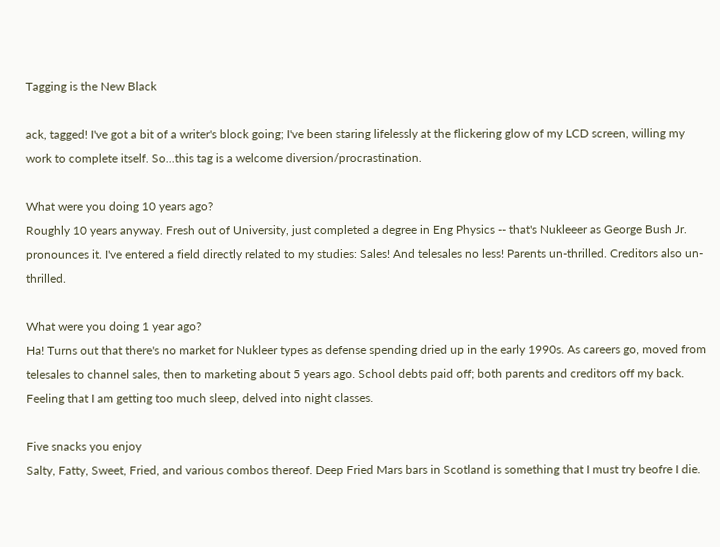Tagging is the New Black

ack, tagged! I've got a bit of a writer's block going; I've been staring lifelessly at the flickering glow of my LCD screen, willing my work to complete itself. So...this tag is a welcome diversion/procrastination.

What were you doing 10 years ago?
Roughly 10 years anyway. Fresh out of University, just completed a degree in Eng Physics -- that's Nukleeer as George Bush Jr. pronounces it. I've entered a field directly related to my studies: Sales! And telesales no less! Parents un-thrilled. Creditors also un-thrilled.

What were you doing 1 year ago?
Ha! Turns out that there's no market for Nukleer types as defense spending dried up in the early 1990s. As careers go, moved from telesales to channel sales, then to marketing about 5 years ago. School debts paid off; both parents and creditors off my back. Feeling that I am getting too much sleep, delved into night classes.

Five snacks you enjoy
Salty, Fatty, Sweet, Fried, and various combos thereof. Deep Fried Mars bars in Scotland is something that I must try beofre I die.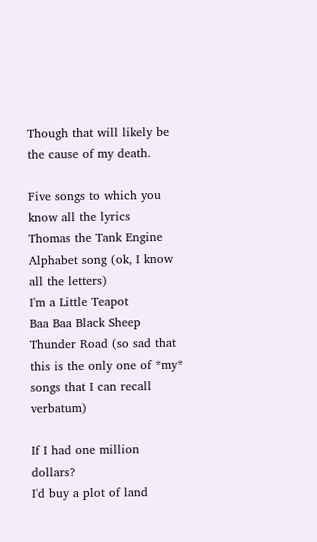Though that will likely be the cause of my death.

Five songs to which you know all the lyrics
Thomas the Tank Engine
Alphabet song (ok, I know all the letters)
I'm a Little Teapot
Baa Baa Black Sheep
Thunder Road (so sad that this is the only one of *my* songs that I can recall verbatum)

If I had one million dollars?
I'd buy a plot of land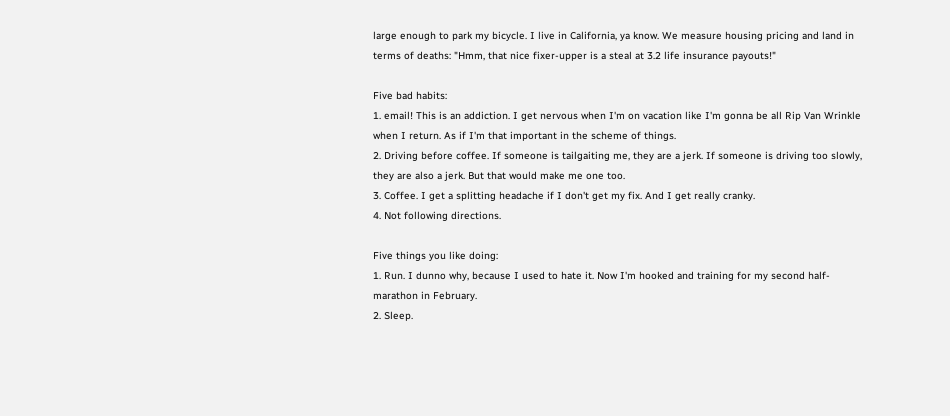large enough to park my bicycle. I live in California, ya know. We measure housing pricing and land in terms of deaths: "Hmm, that nice fixer-upper is a steal at 3.2 life insurance payouts!"

Five bad habits:
1. email! This is an addiction. I get nervous when I'm on vacation like I'm gonna be all Rip Van Wrinkle when I return. As if I'm that important in the scheme of things.
2. Driving before coffee. If someone is tailgaiting me, they are a jerk. If someone is driving too slowly, they are also a jerk. But that would make me one too.
3. Coffee. I get a splitting headache if I don't get my fix. And I get really cranky.
4. Not following directions.

Five things you like doing:
1. Run. I dunno why, because I used to hate it. Now I'm hooked and training for my second half-marathon in February.
2. Sleep.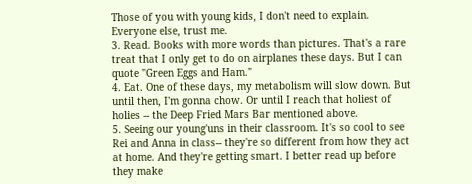Those of you with young kids, I don't need to explain. Everyone else, trust me.
3. Read. Books with more words than pictures. That's a rare treat that I only get to do on airplanes these days. But I can quote "Green Eggs and Ham."
4. Eat. One of these days, my metabolism will slow down. But until then, I'm gonna chow. Or until I reach that holiest of holies -- the Deep Fried Mars Bar mentioned above.
5. Seeing our young'uns in their classroom. It's so cool to see Rei and Anna in class-- they're so different from how they act at home. And they're getting smart. I better read up before they make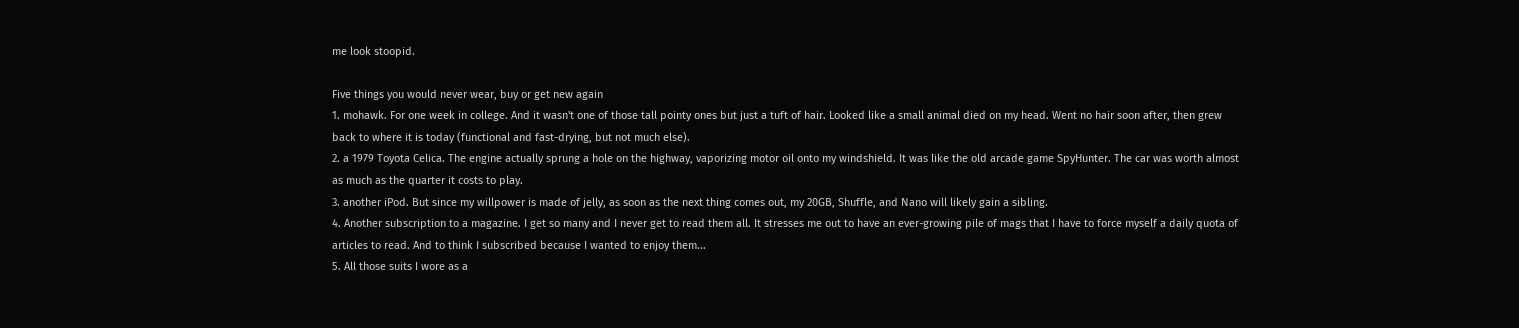me look stoopid.

Five things you would never wear, buy or get new again
1. mohawk. For one week in college. And it wasn't one of those tall pointy ones but just a tuft of hair. Looked like a small animal died on my head. Went no hair soon after, then grew back to where it is today (functional and fast-drying, but not much else).
2. a 1979 Toyota Celica. The engine actually sprung a hole on the highway, vaporizing motor oil onto my windshield. It was like the old arcade game SpyHunter. The car was worth almost as much as the quarter it costs to play.
3. another iPod. But since my willpower is made of jelly, as soon as the next thing comes out, my 20GB, Shuffle, and Nano will likely gain a sibling.
4. Another subscription to a magazine. I get so many and I never get to read them all. It stresses me out to have an ever-growing pile of mags that I have to force myself a daily quota of articles to read. And to think I subscribed because I wanted to enjoy them...
5. All those suits I wore as a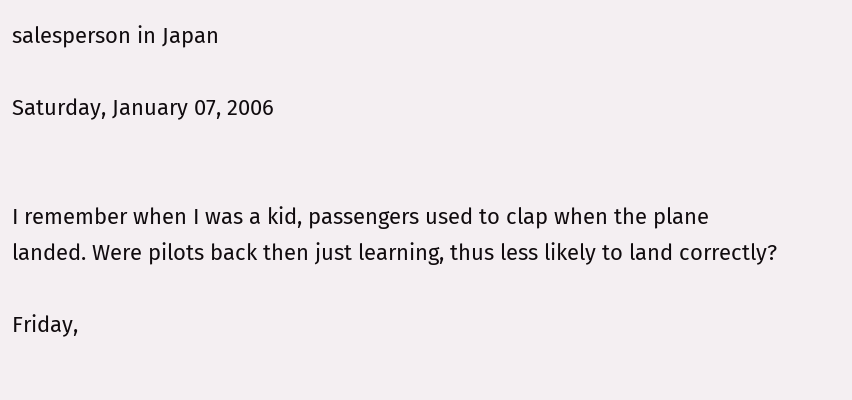salesperson in Japan

Saturday, January 07, 2006


I remember when I was a kid, passengers used to clap when the plane landed. Were pilots back then just learning, thus less likely to land correctly?

Friday,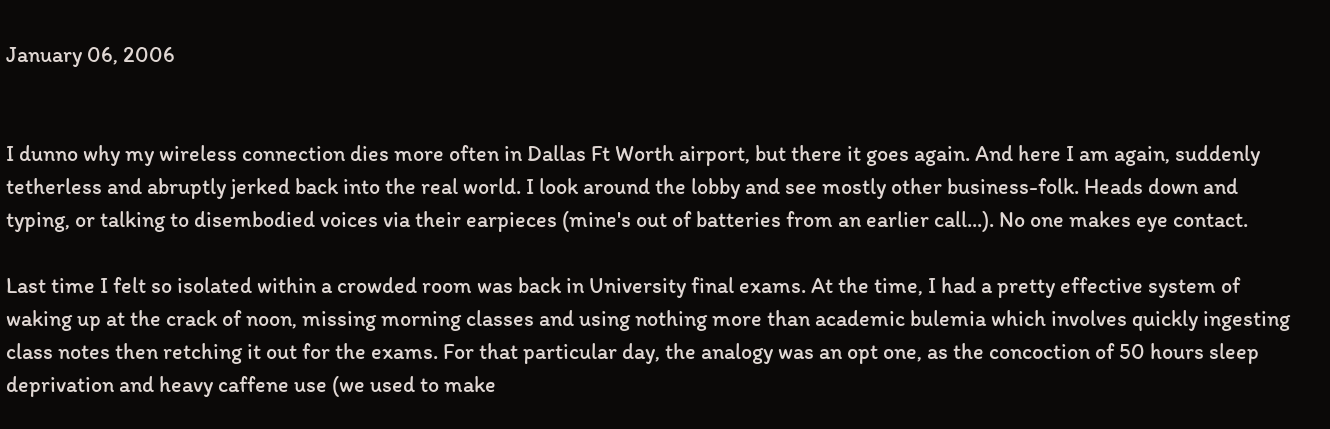January 06, 2006


I dunno why my wireless connection dies more often in Dallas Ft Worth airport, but there it goes again. And here I am again, suddenly tetherless and abruptly jerked back into the real world. I look around the lobby and see mostly other business-folk. Heads down and typing, or talking to disembodied voices via their earpieces (mine's out of batteries from an earlier call...). No one makes eye contact.

Last time I felt so isolated within a crowded room was back in University final exams. At the time, I had a pretty effective system of waking up at the crack of noon, missing morning classes and using nothing more than academic bulemia which involves quickly ingesting class notes then retching it out for the exams. For that particular day, the analogy was an opt one, as the concoction of 50 hours sleep deprivation and heavy caffene use (we used to make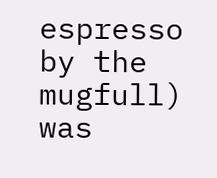espresso by the mugfull) was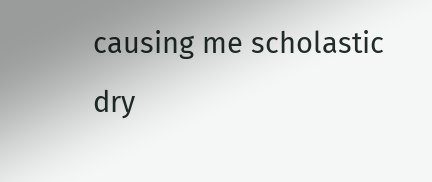causing me scholastic dry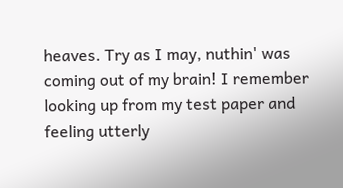heaves. Try as I may, nuthin' was coming out of my brain! I remember looking up from my test paper and feeling utterly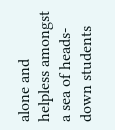alone and helpless amongst a sea of heads-down students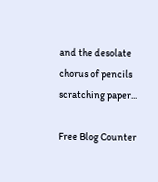and the desolate chorus of pencils scratching paper...

Free Blog Counter